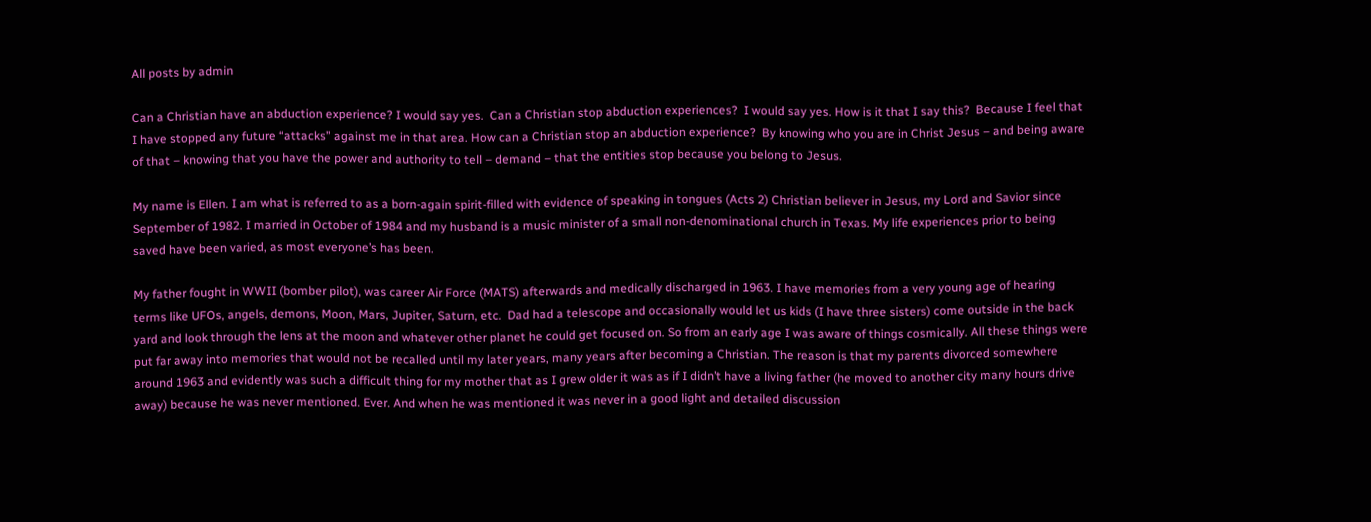All posts by admin

Can a Christian have an abduction experience? I would say yes.  Can a Christian stop abduction experiences?  I would say yes. How is it that I say this?  Because I feel that I have stopped any future “attacks” against me in that area. How can a Christian stop an abduction experience?  By knowing who you are in Christ Jesus – and being aware of that – knowing that you have the power and authority to tell – demand – that the entities stop because you belong to Jesus.

My name is Ellen. I am what is referred to as a born-again spirit-filled with evidence of speaking in tongues (Acts 2) Christian believer in Jesus, my Lord and Savior since September of 1982. I married in October of 1984 and my husband is a music minister of a small non-denominational church in Texas. My life experiences prior to being saved have been varied, as most everyone’s has been.

My father fought in WWII (bomber pilot), was career Air Force (MATS) afterwards and medically discharged in 1963. I have memories from a very young age of hearing terms like UFOs, angels, demons, Moon, Mars, Jupiter, Saturn, etc.  Dad had a telescope and occasionally would let us kids (I have three sisters) come outside in the back yard and look through the lens at the moon and whatever other planet he could get focused on. So from an early age I was aware of things cosmically. All these things were put far away into memories that would not be recalled until my later years, many years after becoming a Christian. The reason is that my parents divorced somewhere around 1963 and evidently was such a difficult thing for my mother that as I grew older it was as if I didn’t have a living father (he moved to another city many hours drive away) because he was never mentioned. Ever. And when he was mentioned it was never in a good light and detailed discussion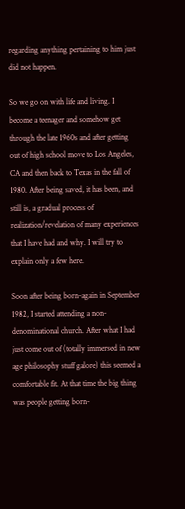regarding anything pertaining to him just did not happen.

So we go on with life and living. I become a teenager and somehow get through the late 1960s and after getting out of high school move to Los Angeles, CA and then back to Texas in the fall of 1980. After being saved, it has been, and still is, a gradual process of realization/revelation of many experiences that I have had and why. I will try to explain only a few here.

Soon after being born-again in September 1982, I started attending a non-denominational church. After what I had just come out of (totally immersed in new age philosophy stuff galore) this seemed a comfortable fit. At that time the big thing was people getting born-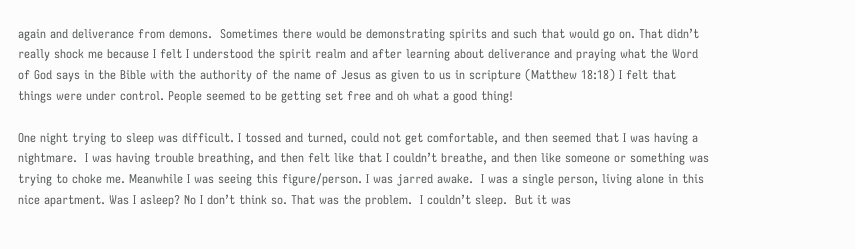again and deliverance from demons.  Sometimes there would be demonstrating spirits and such that would go on. That didn’t really shock me because I felt I understood the spirit realm and after learning about deliverance and praying what the Word of God says in the Bible with the authority of the name of Jesus as given to us in scripture (Matthew 18:18) I felt that things were under control. People seemed to be getting set free and oh what a good thing!

One night trying to sleep was difficult. I tossed and turned, could not get comfortable, and then seemed that I was having a nightmare.  I was having trouble breathing, and then felt like that I couldn’t breathe, and then like someone or something was trying to choke me. Meanwhile I was seeing this figure/person. I was jarred awake.  I was a single person, living alone in this nice apartment. Was I asleep? No I don’t think so. That was the problem.  I couldn’t sleep.  But it was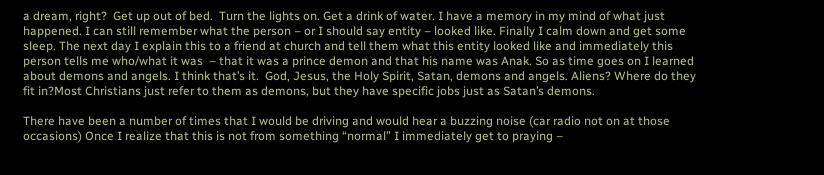a dream, right?  Get up out of bed.  Turn the lights on. Get a drink of water. I have a memory in my mind of what just happened. I can still remember what the person – or I should say entity – looked like. Finally I calm down and get some sleep. The next day I explain this to a friend at church and tell them what this entity looked like and immediately this person tells me who/what it was  – that it was a prince demon and that his name was Anak. So as time goes on I learned about demons and angels. I think that’s it.  God, Jesus, the Holy Spirit, Satan, demons and angels. Aliens? Where do they fit in?Most Christians just refer to them as demons, but they have specific jobs just as Satan’s demons.

There have been a number of times that I would be driving and would hear a buzzing noise (car radio not on at those occasions) Once I realize that this is not from something “normal” I immediately get to praying –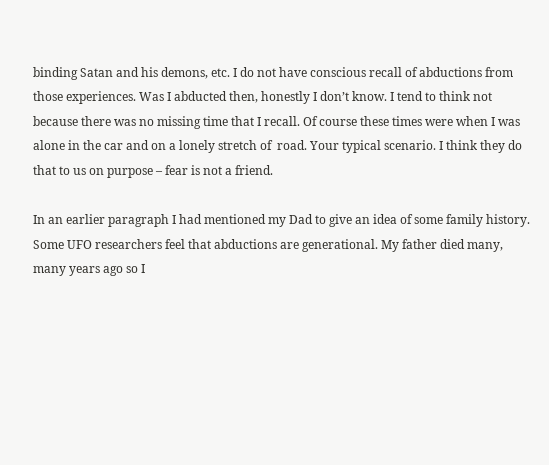binding Satan and his demons, etc. I do not have conscious recall of abductions from those experiences. Was I abducted then, honestly I don’t know. I tend to think not because there was no missing time that I recall. Of course these times were when I was alone in the car and on a lonely stretch of  road. Your typical scenario. I think they do that to us on purpose – fear is not a friend.

In an earlier paragraph I had mentioned my Dad to give an idea of some family history. Some UFO researchers feel that abductions are generational. My father died many, many years ago so I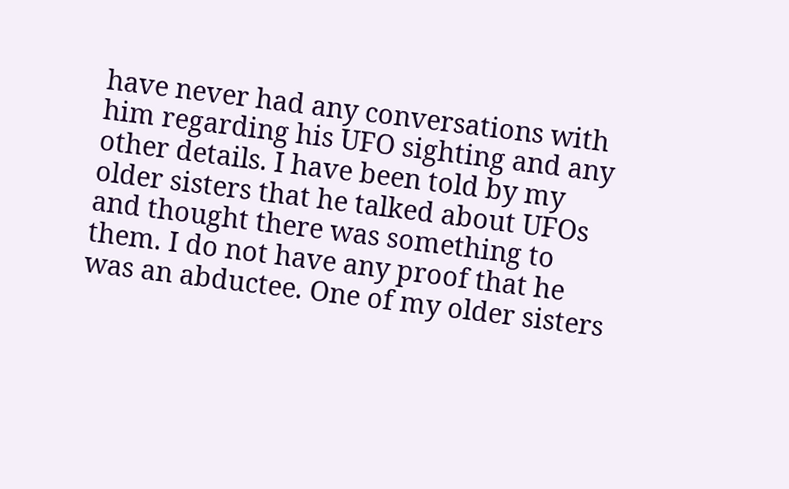have never had any conversations with him regarding his UFO sighting and any other details. I have been told by my older sisters that he talked about UFOs and thought there was something to them. I do not have any proof that he was an abductee. One of my older sisters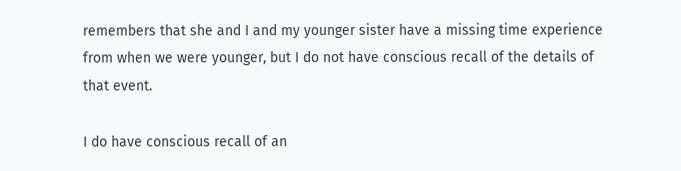remembers that she and I and my younger sister have a missing time experience from when we were younger, but I do not have conscious recall of the details of that event.

I do have conscious recall of an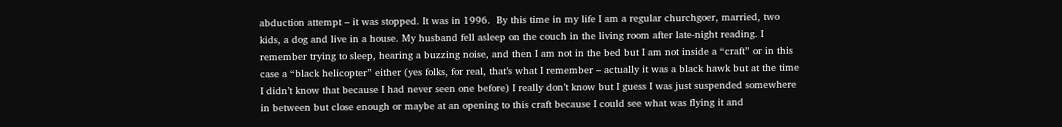abduction attempt – it was stopped. It was in 1996.  By this time in my life I am a regular churchgoer, married, two kids, a dog and live in a house. My husband fell asleep on the couch in the living room after late-night reading. I remember trying to sleep, hearing a buzzing noise, and then I am not in the bed but I am not inside a “craft” or in this case a “black helicopter” either (yes folks, for real, that’s what I remember – actually it was a black hawk but at the time I didn’t know that because I had never seen one before) I really don’t know but I guess I was just suspended somewhere in between but close enough or maybe at an opening to this craft because I could see what was flying it and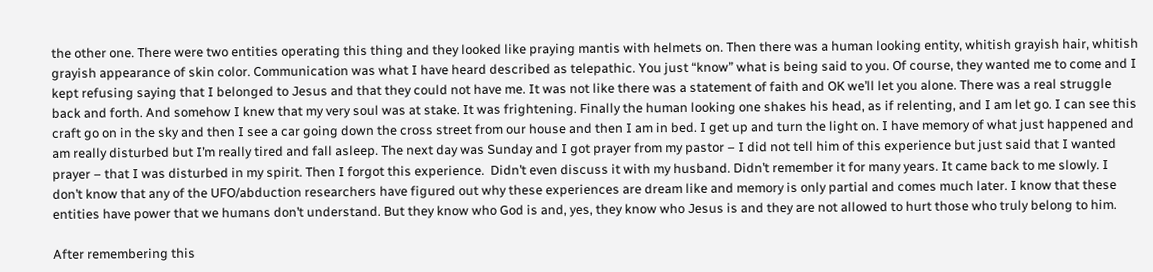the other one. There were two entities operating this thing and they looked like praying mantis with helmets on. Then there was a human looking entity, whitish grayish hair, whitish grayish appearance of skin color. Communication was what I have heard described as telepathic. You just “know” what is being said to you. Of course, they wanted me to come and I kept refusing saying that I belonged to Jesus and that they could not have me. It was not like there was a statement of faith and OK we’ll let you alone. There was a real struggle back and forth. And somehow I knew that my very soul was at stake. It was frightening. Finally the human looking one shakes his head, as if relenting, and I am let go. I can see this craft go on in the sky and then I see a car going down the cross street from our house and then I am in bed. I get up and turn the light on. I have memory of what just happened and am really disturbed but I’m really tired and fall asleep. The next day was Sunday and I got prayer from my pastor – I did not tell him of this experience but just said that I wanted prayer – that I was disturbed in my spirit. Then I forgot this experience.  Didn’t even discuss it with my husband. Didn’t remember it for many years. It came back to me slowly. I don’t know that any of the UFO/abduction researchers have figured out why these experiences are dream like and memory is only partial and comes much later. I know that these entities have power that we humans don’t understand. But they know who God is and, yes, they know who Jesus is and they are not allowed to hurt those who truly belong to him.

After remembering this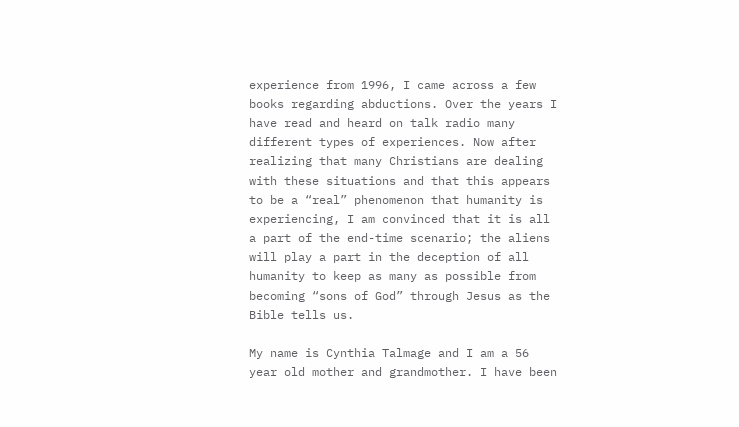experience from 1996, I came across a few books regarding abductions. Over the years I have read and heard on talk radio many different types of experiences. Now after realizing that many Christians are dealing with these situations and that this appears to be a “real” phenomenon that humanity is experiencing, I am convinced that it is all a part of the end-time scenario; the aliens will play a part in the deception of all humanity to keep as many as possible from becoming “sons of God” through Jesus as the Bible tells us.

My name is Cynthia Talmage and I am a 56 year old mother and grandmother. I have been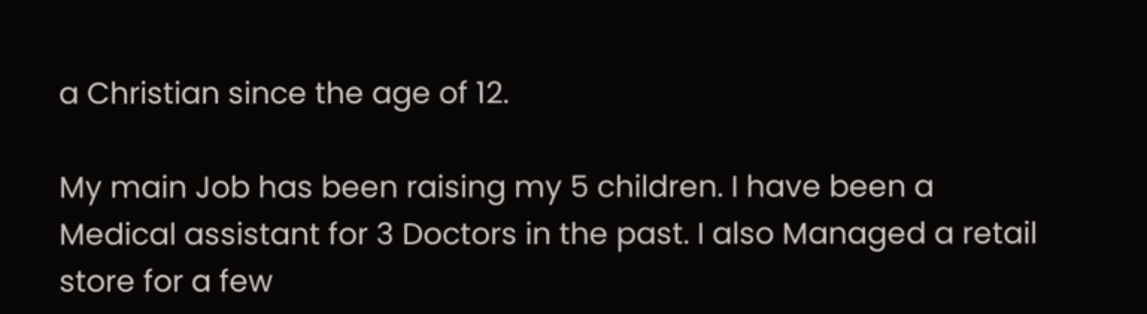a Christian since the age of 12.

My main Job has been raising my 5 children. I have been a Medical assistant for 3 Doctors in the past. I also Managed a retail store for a few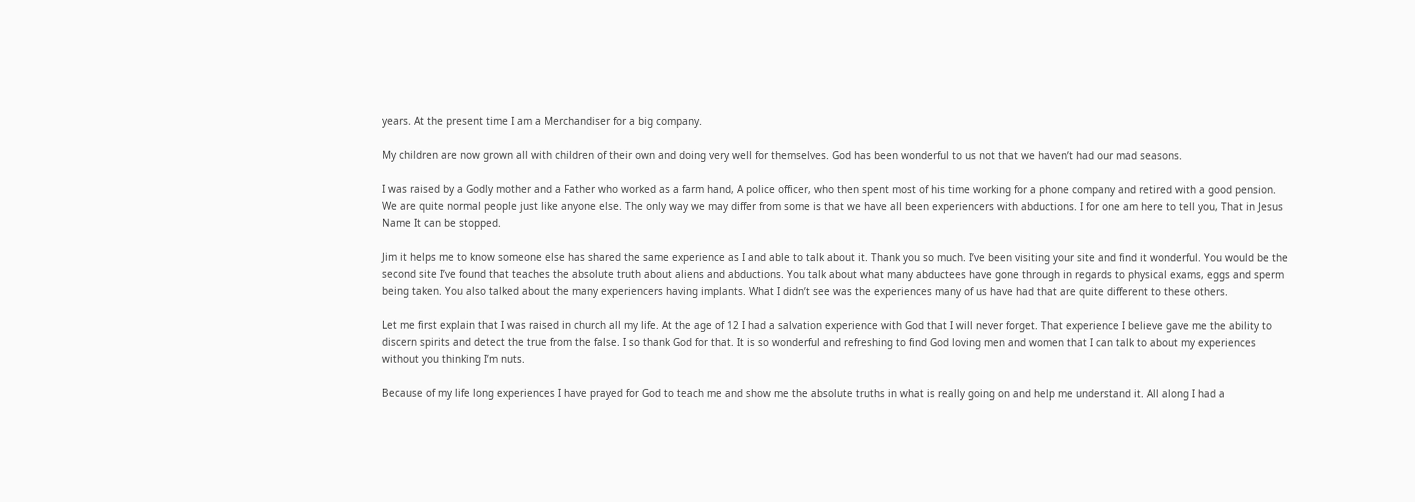years. At the present time I am a Merchandiser for a big company.

My children are now grown all with children of their own and doing very well for themselves. God has been wonderful to us not that we haven’t had our mad seasons.

I was raised by a Godly mother and a Father who worked as a farm hand, A police officer, who then spent most of his time working for a phone company and retired with a good pension. We are quite normal people just like anyone else. The only way we may differ from some is that we have all been experiencers with abductions. I for one am here to tell you, That in Jesus Name It can be stopped.

Jim it helps me to know someone else has shared the same experience as I and able to talk about it. Thank you so much. I’ve been visiting your site and find it wonderful. You would be the second site I’ve found that teaches the absolute truth about aliens and abductions. You talk about what many abductees have gone through in regards to physical exams, eggs and sperm being taken. You also talked about the many experiencers having implants. What I didn’t see was the experiences many of us have had that are quite different to these others.

Let me first explain that I was raised in church all my life. At the age of 12 I had a salvation experience with God that I will never forget. That experience I believe gave me the ability to discern spirits and detect the true from the false. I so thank God for that. It is so wonderful and refreshing to find God loving men and women that I can talk to about my experiences without you thinking I’m nuts.

Because of my life long experiences I have prayed for God to teach me and show me the absolute truths in what is really going on and help me understand it. All along I had a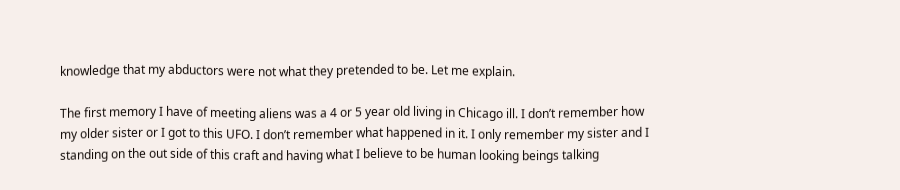knowledge that my abductors were not what they pretended to be. Let me explain.

The first memory I have of meeting aliens was a 4 or 5 year old living in Chicago ill. I don’t remember how my older sister or I got to this UFO. I don’t remember what happened in it. I only remember my sister and I standing on the out side of this craft and having what I believe to be human looking beings talking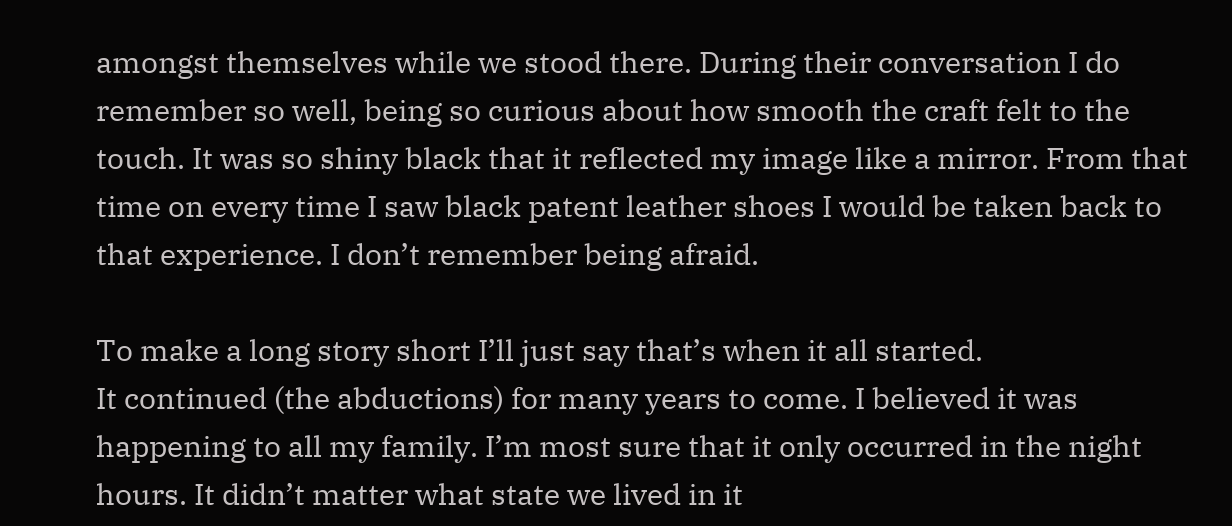amongst themselves while we stood there. During their conversation I do remember so well, being so curious about how smooth the craft felt to the touch. It was so shiny black that it reflected my image like a mirror. From that time on every time I saw black patent leather shoes I would be taken back to that experience. I don’t remember being afraid.

To make a long story short I’ll just say that’s when it all started.
It continued (the abductions) for many years to come. I believed it was happening to all my family. I’m most sure that it only occurred in the night hours. It didn’t matter what state we lived in it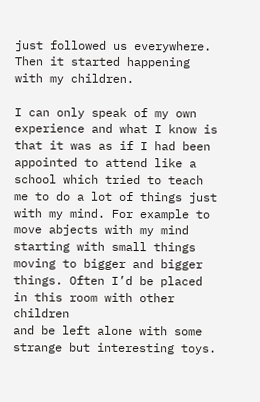just followed us everywhere. Then it started happening with my children.

I can only speak of my own experience and what I know is that it was as if I had been appointed to attend like a school which tried to teach me to do a lot of things just with my mind. For example to move abjects with my mind starting with small things moving to bigger and bigger things. Often I’d be placed in this room with other children
and be left alone with some strange but interesting toys.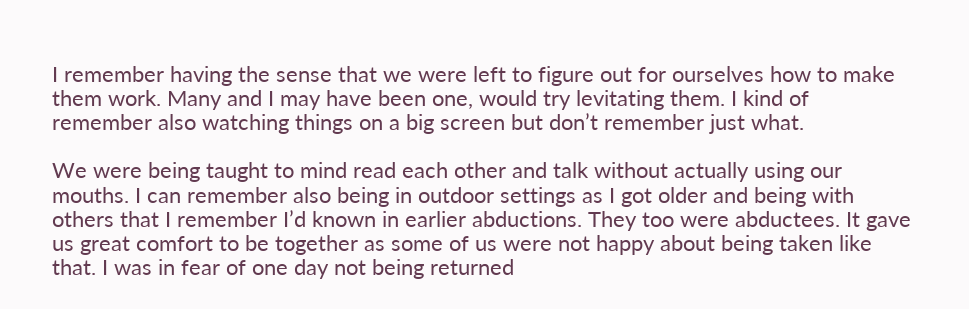I remember having the sense that we were left to figure out for ourselves how to make them work. Many and I may have been one, would try levitating them. I kind of remember also watching things on a big screen but don’t remember just what.

We were being taught to mind read each other and talk without actually using our mouths. I can remember also being in outdoor settings as I got older and being with others that I remember I’d known in earlier abductions. They too were abductees. It gave us great comfort to be together as some of us were not happy about being taken like that. I was in fear of one day not being returned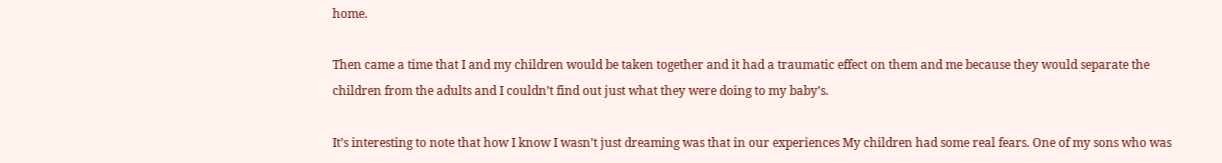home.

Then came a time that I and my children would be taken together and it had a traumatic effect on them and me because they would separate the children from the adults and I couldn’t find out just what they were doing to my baby’s.

It’s interesting to note that how I know I wasn’t just dreaming was that in our experiences My children had some real fears. One of my sons who was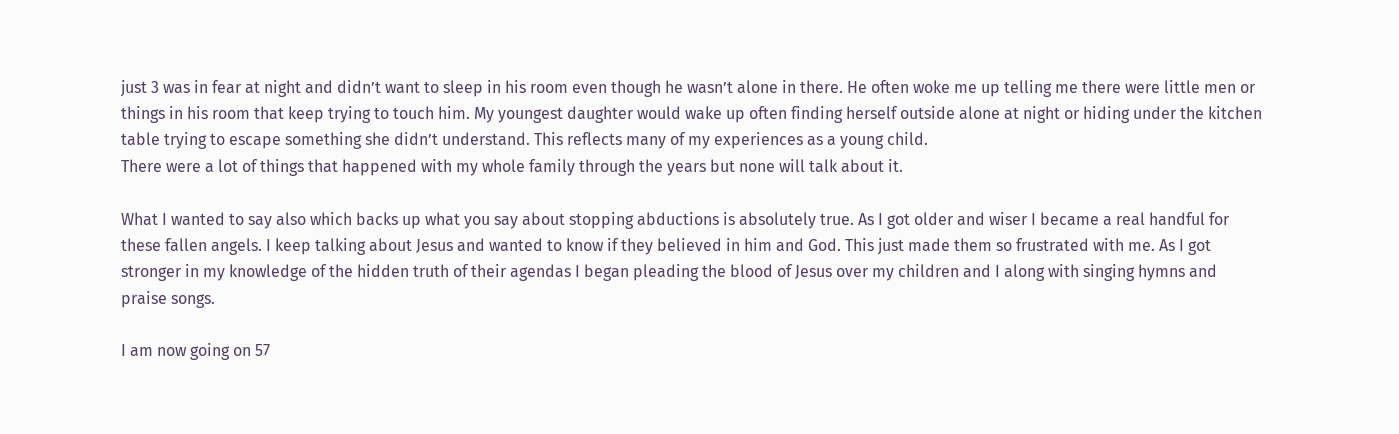just 3 was in fear at night and didn’t want to sleep in his room even though he wasn’t alone in there. He often woke me up telling me there were little men or things in his room that keep trying to touch him. My youngest daughter would wake up often finding herself outside alone at night or hiding under the kitchen table trying to escape something she didn’t understand. This reflects many of my experiences as a young child.
There were a lot of things that happened with my whole family through the years but none will talk about it.

What I wanted to say also which backs up what you say about stopping abductions is absolutely true. As I got older and wiser I became a real handful for these fallen angels. I keep talking about Jesus and wanted to know if they believed in him and God. This just made them so frustrated with me. As I got stronger in my knowledge of the hidden truth of their agendas I began pleading the blood of Jesus over my children and I along with singing hymns and praise songs.

I am now going on 57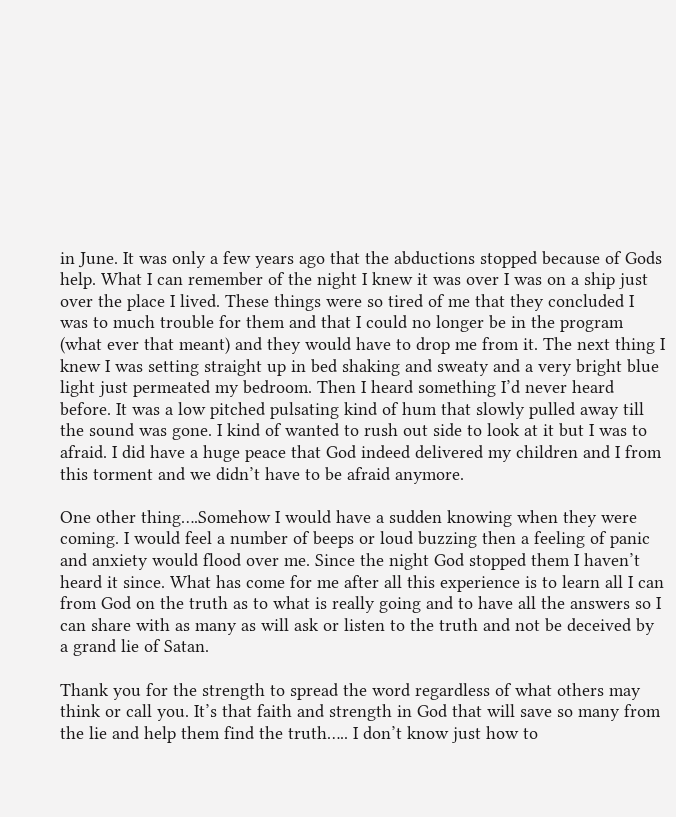in June. It was only a few years ago that the abductions stopped because of Gods help. What I can remember of the night I knew it was over I was on a ship just over the place I lived. These things were so tired of me that they concluded I was to much trouble for them and that I could no longer be in the program (what ever that meant) and they would have to drop me from it. The next thing I knew I was setting straight up in bed shaking and sweaty and a very bright blue light just permeated my bedroom. Then I heard something I’d never heard before. It was a low pitched pulsating kind of hum that slowly pulled away till the sound was gone. I kind of wanted to rush out side to look at it but I was to afraid. I did have a huge peace that God indeed delivered my children and I from this torment and we didn’t have to be afraid anymore.

One other thing….Somehow I would have a sudden knowing when they were coming. I would feel a number of beeps or loud buzzing then a feeling of panic and anxiety would flood over me. Since the night God stopped them I haven’t heard it since. What has come for me after all this experience is to learn all I can from God on the truth as to what is really going and to have all the answers so I can share with as many as will ask or listen to the truth and not be deceived by a grand lie of Satan.

Thank you for the strength to spread the word regardless of what others may think or call you. It’s that faith and strength in God that will save so many from the lie and help them find the truth….. I don’t know just how to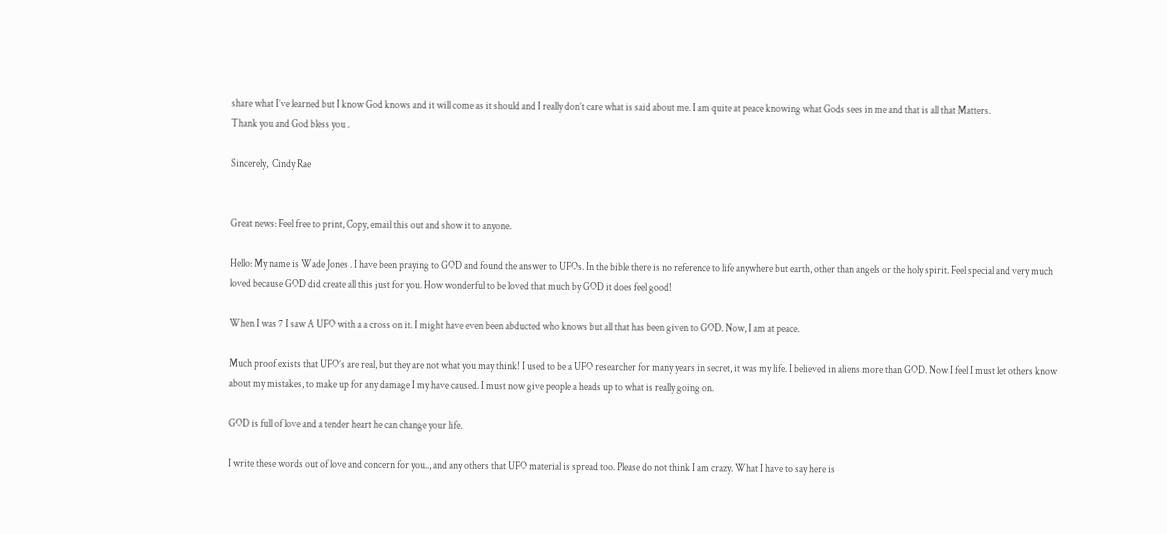share what I’ve learned but I know God knows and it will come as it should and I really don’t care what is said about me. I am quite at peace knowing what Gods sees in me and that is all that Matters.
Thank you and God bless you .

Sincerely,  Cindy Rae


Great news: Feel free to print, Copy, email this out and show it to anyone.

Hello: My name is Wade Jones . I have been praying to GOD and found the answer to UFOs. In the bible there is no reference to life anywhere but earth, other than angels or the holy spirit. Feel special and very much loved because GOD did create all this just for you. How wonderful to be loved that much by GOD it does feel good!

When I was 7 I saw A UFO with a a cross on it. I might have even been abducted who knows but all that has been given to GOD. Now, I am at peace.

Much proof exists that UFO’s are real, but they are not what you may think! I used to be a UFO researcher for many years in secret, it was my life. I believed in aliens more than GOD. Now I feel I must let others know about my mistakes, to make up for any damage I my have caused. I must now give people a heads up to what is really going on.

GOD is full of love and a tender heart he can change your life.

I write these words out of love and concern for you.., and any others that UFO material is spread too. Please do not think I am crazy. What I have to say here is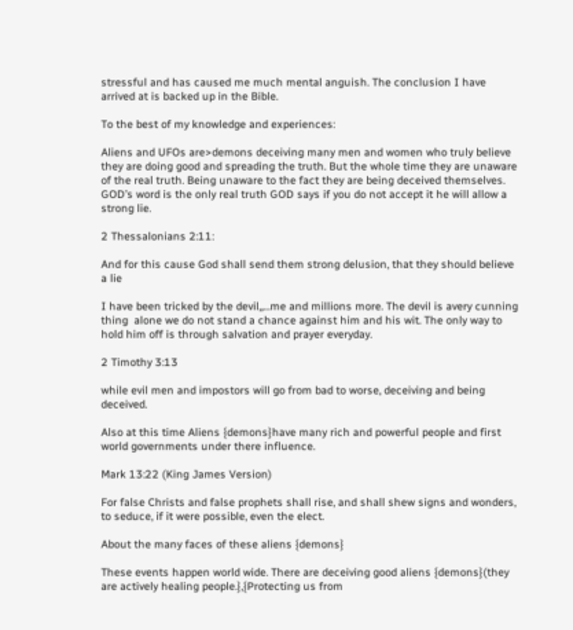stressful and has caused me much mental anguish. The conclusion I have arrived at is backed up in the Bible.

To the best of my knowledge and experiences:

Aliens and UFOs are>demons deceiving many men and women who truly believe they are doing good and spreading the truth. But the whole time they are unaware of the real truth. Being unaware to the fact they are being deceived themselves. GOD’s word is the only real truth GOD says if you do not accept it he will allow a strong lie.

2 Thessalonians 2:11:

And for this cause God shall send them strong delusion, that they should believe a lie

I have been tricked by the devil,,…me and millions more. The devil is avery cunning thing  alone we do not stand a chance against him and his wit. The only way to hold him off is through salvation and prayer everyday.

2 Timothy 3:13

while evil men and impostors will go from bad to worse, deceiving and being deceived.

Also at this time Aliens {demons}have many rich and powerful people and first world governments under there influence.

Mark 13:22 (King James Version)

For false Christs and false prophets shall rise, and shall shew signs and wonders, to seduce, if it were possible, even the elect.

About the many faces of these aliens {demons}

These events happen world wide. There are deceiving good aliens {demons}(they are actively healing people.},{Protecting us from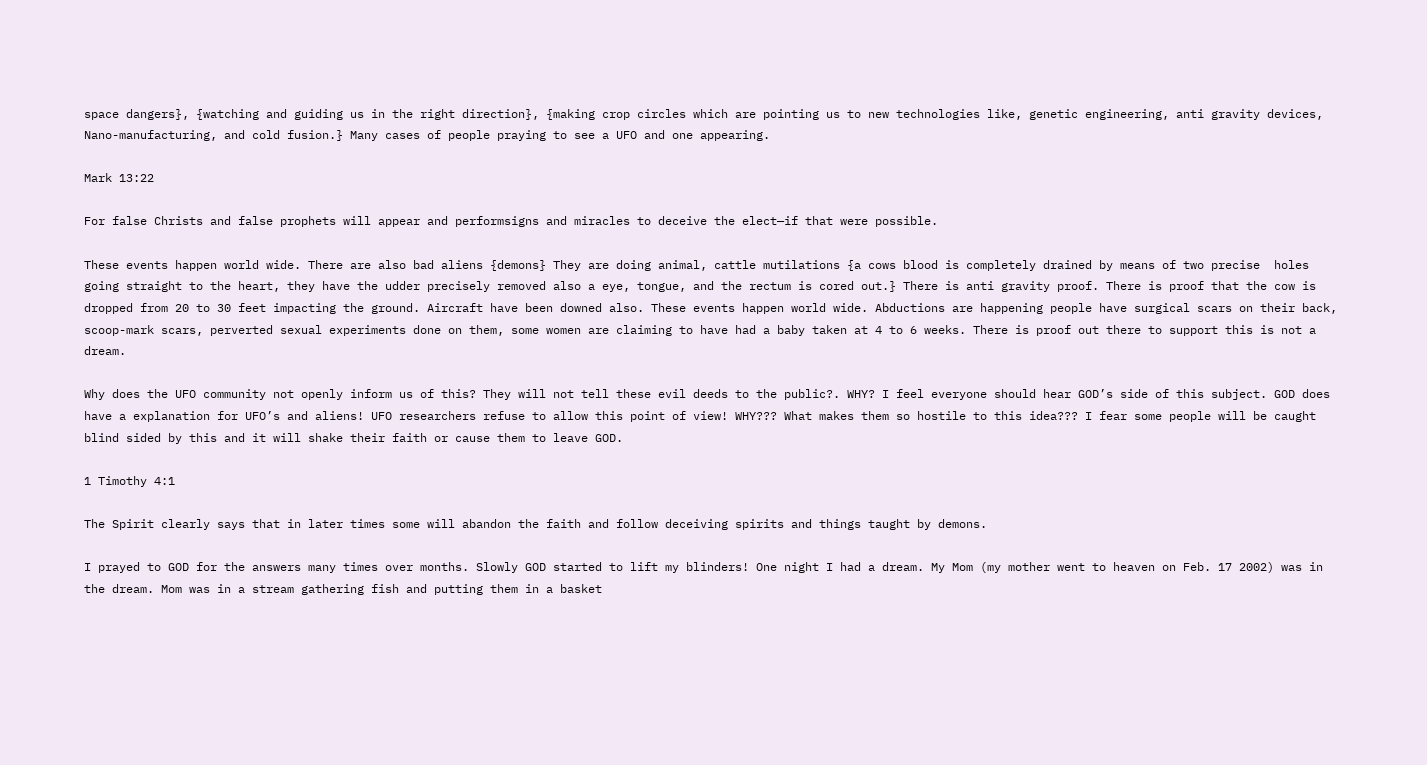space dangers}, {watching and guiding us in the right direction}, {making crop circles which are pointing us to new technologies like, genetic engineering, anti gravity devices, Nano-manufacturing, and cold fusion.} Many cases of people praying to see a UFO and one appearing.

Mark 13:22

For false Christs and false prophets will appear and performsigns and miracles to deceive the elect—if that were possible.

These events happen world wide. There are also bad aliens {demons} They are doing animal, cattle mutilations {a cows blood is completely drained by means of two precise  holes going straight to the heart, they have the udder precisely removed also a eye, tongue, and the rectum is cored out.} There is anti gravity proof. There is proof that the cow is dropped from 20 to 30 feet impacting the ground. Aircraft have been downed also. These events happen world wide. Abductions are happening people have surgical scars on their back, scoop-mark scars, perverted sexual experiments done on them, some women are claiming to have had a baby taken at 4 to 6 weeks. There is proof out there to support this is not a dream.

Why does the UFO community not openly inform us of this? They will not tell these evil deeds to the public?. WHY? I feel everyone should hear GOD’s side of this subject. GOD does have a explanation for UFO’s and aliens! UFO researchers refuse to allow this point of view! WHY??? What makes them so hostile to this idea??? I fear some people will be caught blind sided by this and it will shake their faith or cause them to leave GOD.

1 Timothy 4:1

The Spirit clearly says that in later times some will abandon the faith and follow deceiving spirits and things taught by demons.

I prayed to GOD for the answers many times over months. Slowly GOD started to lift my blinders! One night I had a dream. My Mom (my mother went to heaven on Feb. 17 2002) was in the dream. Mom was in a stream gathering fish and putting them in a basket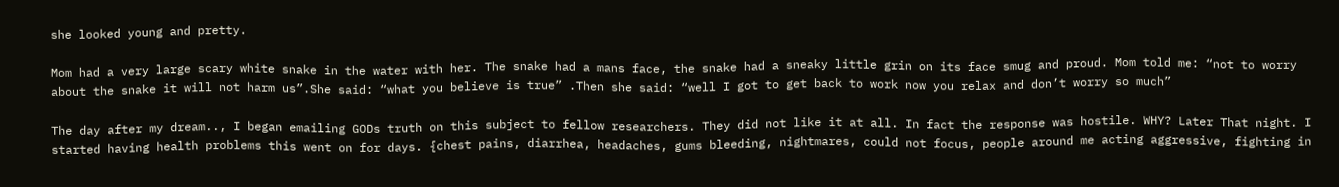she looked young and pretty.

Mom had a very large scary white snake in the water with her. The snake had a mans face, the snake had a sneaky little grin on its face smug and proud. Mom told me: “not to worry about the snake it will not harm us”.She said: “what you believe is true” .Then she said: “well I got to get back to work now you relax and don’t worry so much”

The day after my dream.., I began emailing GODs truth on this subject to fellow researchers. They did not like it at all. In fact the response was hostile. WHY? Later That night. I started having health problems this went on for days. {chest pains, diarrhea, headaches, gums bleeding, nightmares, could not focus, people around me acting aggressive, fighting in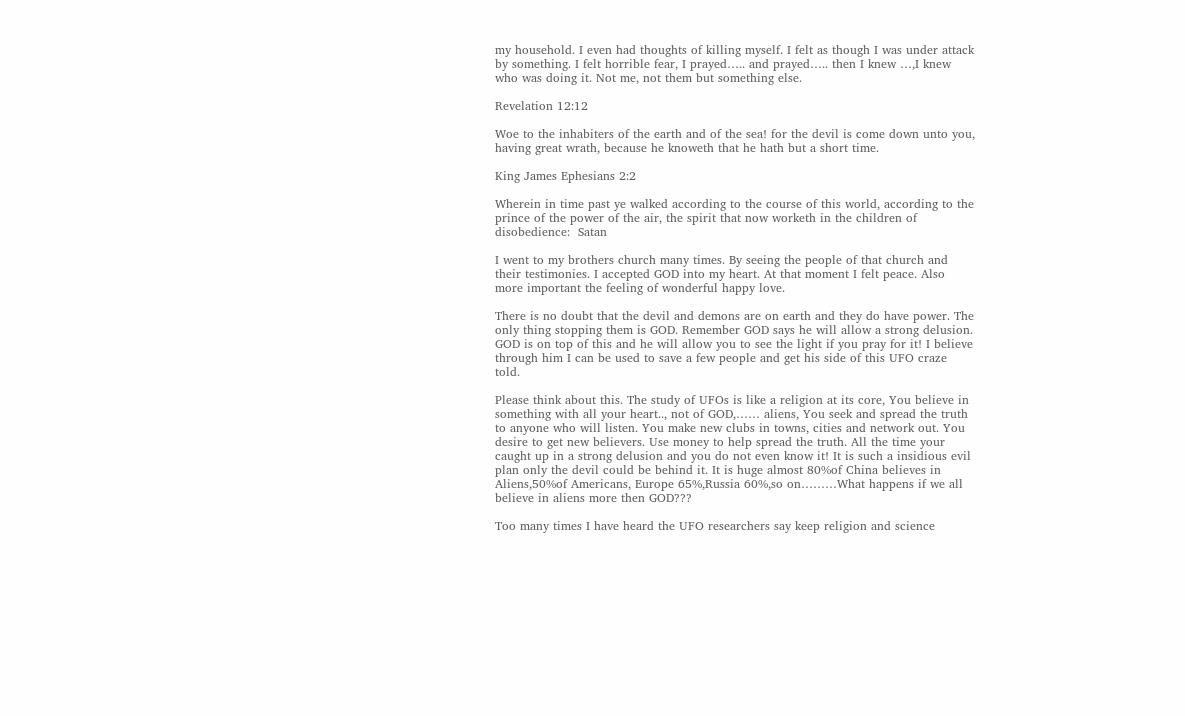my household. I even had thoughts of killing myself. I felt as though I was under attack by something. I felt horrible fear, I prayed….. and prayed….. then I knew …,I knew who was doing it. Not me, not them but something else.

Revelation 12:12

Woe to the inhabiters of the earth and of the sea! for the devil is come down unto you, having great wrath, because he knoweth that he hath but a short time.

King James Ephesians 2:2

Wherein in time past ye walked according to the course of this world, according to the prince of the power of the air, the spirit that now worketh in the children of disobedience:  Satan

I went to my brothers church many times. By seeing the people of that church and their testimonies. I accepted GOD into my heart. At that moment I felt peace. Also more important the feeling of wonderful happy love.

There is no doubt that the devil and demons are on earth and they do have power. The only thing stopping them is GOD. Remember GOD says he will allow a strong delusion. GOD is on top of this and he will allow you to see the light if you pray for it! I believe through him I can be used to save a few people and get his side of this UFO craze told.

Please think about this. The study of UFOs is like a religion at its core, You believe in something with all your heart.., not of GOD,…… aliens, You seek and spread the truth to anyone who will listen. You make new clubs in towns, cities and network out. You desire to get new believers. Use money to help spread the truth. All the time your caught up in a strong delusion and you do not even know it! It is such a insidious evil plan only the devil could be behind it. It is huge almost 80%of China believes in Aliens,50%of Americans, Europe 65%,Russia 60%,so on………What happens if we all believe in aliens more then GOD???

Too many times I have heard the UFO researchers say keep religion and science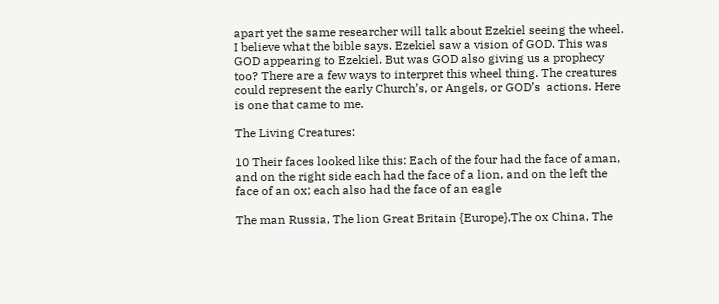apart yet the same researcher will talk about Ezekiel seeing the wheel. I believe what the bible says. Ezekiel saw a vision of GOD. This was   GOD appearing to Ezekiel. But was GOD also giving us a prophecy too? There are a few ways to interpret this wheel thing. The creatures could represent the early Church’s, or Angels, or GOD’s  actions. Here is one that came to me.

The Living Creatures:

10 Their faces looked like this: Each of the four had the face of aman, and on the right side each had the face of a lion, and on the left the face of an ox; each also had the face of an eagle

The man Russia, The lion Great Britain {Europe},The ox China, The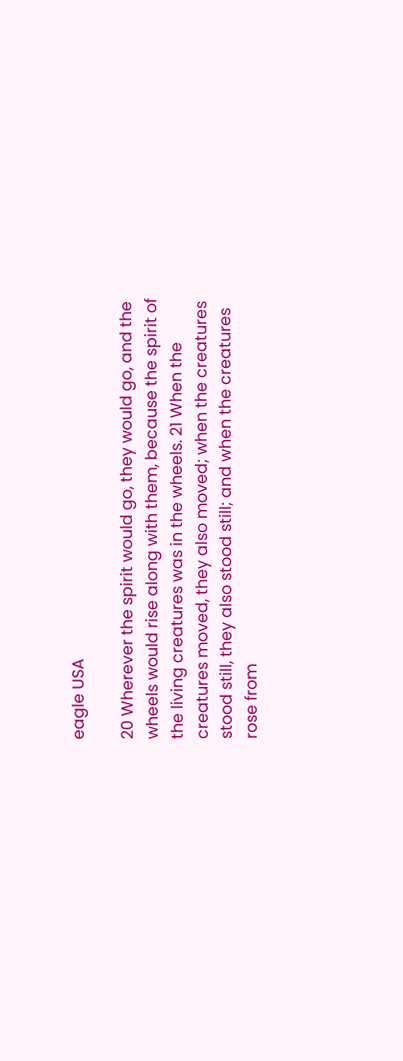eagle USA

20 Wherever the spirit would go, they would go, and the wheels would rise along with them, because the spirit of the living creatures was in the wheels. 21 When the creatures moved, they also moved; when the creatures stood still, they also stood still; and when the creatures rose from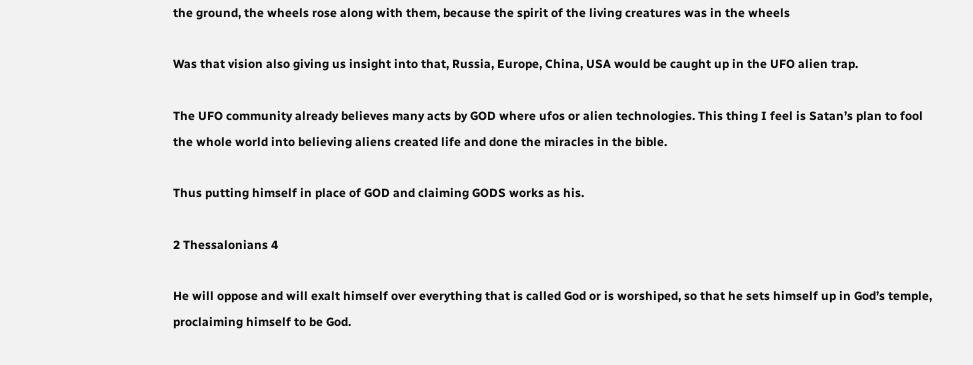the ground, the wheels rose along with them, because the spirit of the living creatures was in the wheels

Was that vision also giving us insight into that, Russia, Europe, China, USA would be caught up in the UFO alien trap.

The UFO community already believes many acts by GOD where ufos or alien technologies. This thing I feel is Satan’s plan to fool the whole world into believing aliens created life and done the miracles in the bible.

Thus putting himself in place of GOD and claiming GODS works as his.

2 Thessalonians 4

He will oppose and will exalt himself over everything that is called God or is worshiped, so that he sets himself up in God’s temple, proclaiming himself to be God.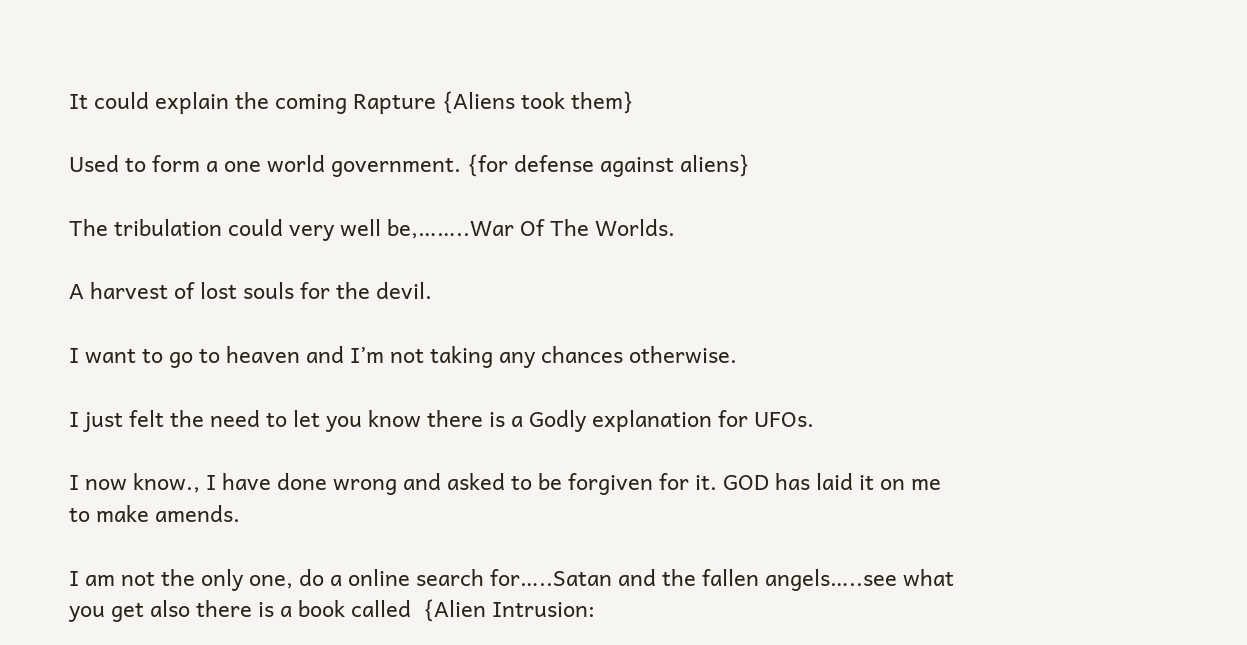It could explain the coming Rapture {Aliens took them}

Used to form a one world government. {for defense against aliens}

The tribulation could very well be,……..War Of The Worlds.

A harvest of lost souls for the devil.

I want to go to heaven and I’m not taking any chances otherwise.

I just felt the need to let you know there is a Godly explanation for UFOs.

I now know., I have done wrong and asked to be forgiven for it. GOD has laid it on me to make amends.

I am not the only one, do a online search for…..Satan and the fallen angels…..see what you get also there is a book called  {Alien Intrusion: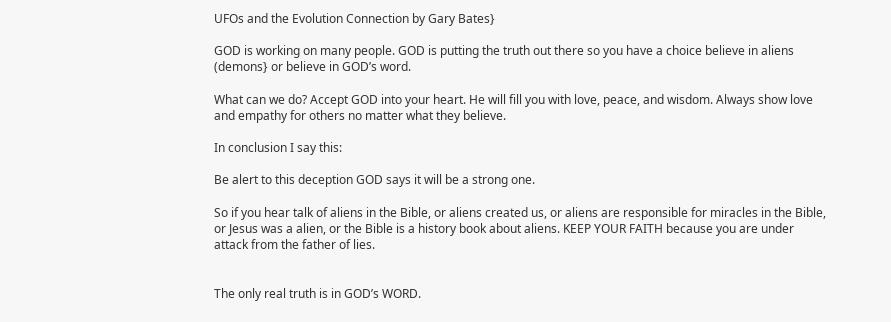UFOs and the Evolution Connection by Gary Bates}

GOD is working on many people. GOD is putting the truth out there so you have a choice believe in aliens (demons} or believe in GOD’s word.

What can we do? Accept GOD into your heart. He will fill you with love, peace, and wisdom. Always show love and empathy for others no matter what they believe.

In conclusion I say this:

Be alert to this deception GOD says it will be a strong one.

So if you hear talk of aliens in the Bible, or aliens created us, or aliens are responsible for miracles in the Bible, or Jesus was a alien, or the Bible is a history book about aliens. KEEP YOUR FAITH because you are under attack from the father of lies.


The only real truth is in GOD’s WORD.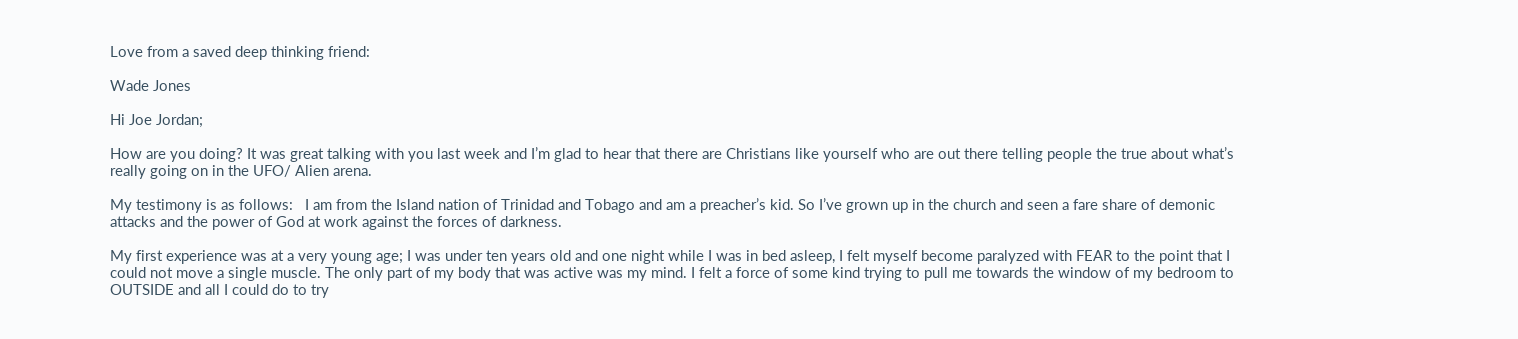Love from a saved deep thinking friend:

Wade Jones

Hi Joe Jordan;

How are you doing? It was great talking with you last week and I’m glad to hear that there are Christians like yourself who are out there telling people the true about what’s really going on in the UFO/ Alien arena.

My testimony is as follows:   I am from the Island nation of Trinidad and Tobago and am a preacher’s kid. So I’ve grown up in the church and seen a fare share of demonic attacks and the power of God at work against the forces of darkness.

My first experience was at a very young age; I was under ten years old and one night while I was in bed asleep, I felt myself become paralyzed with FEAR to the point that I could not move a single muscle. The only part of my body that was active was my mind. I felt a force of some kind trying to pull me towards the window of my bedroom to OUTSIDE and all I could do to try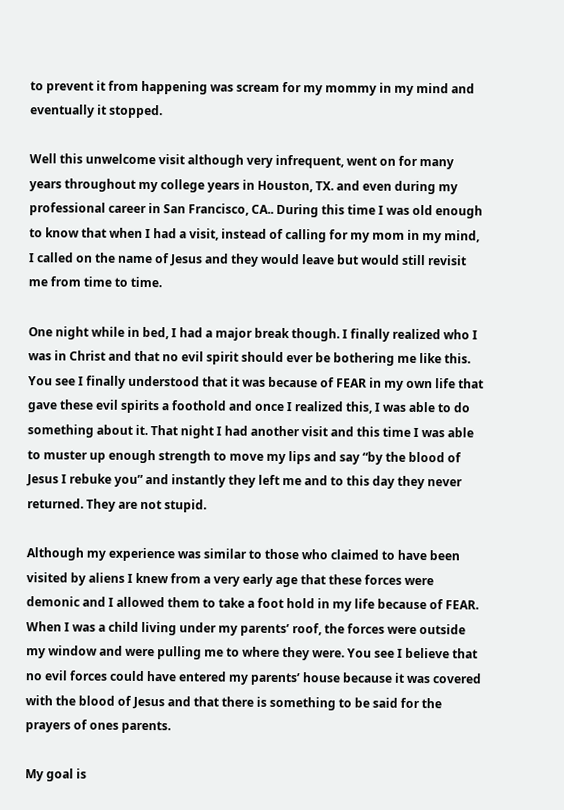to prevent it from happening was scream for my mommy in my mind and eventually it stopped.

Well this unwelcome visit although very infrequent, went on for many years throughout my college years in Houston, TX. and even during my professional career in San Francisco, CA.. During this time I was old enough to know that when I had a visit, instead of calling for my mom in my mind, I called on the name of Jesus and they would leave but would still revisit me from time to time.

One night while in bed, I had a major break though. I finally realized who I was in Christ and that no evil spirit should ever be bothering me like this. You see I finally understood that it was because of FEAR in my own life that gave these evil spirits a foothold and once I realized this, I was able to do something about it. That night I had another visit and this time I was able to muster up enough strength to move my lips and say “by the blood of Jesus I rebuke you” and instantly they left me and to this day they never returned. They are not stupid.

Although my experience was similar to those who claimed to have been visited by aliens I knew from a very early age that these forces were demonic and I allowed them to take a foot hold in my life because of FEAR. When I was a child living under my parents’ roof, the forces were outside my window and were pulling me to where they were. You see I believe that no evil forces could have entered my parents’ house because it was covered with the blood of Jesus and that there is something to be said for the prayers of ones parents.

My goal is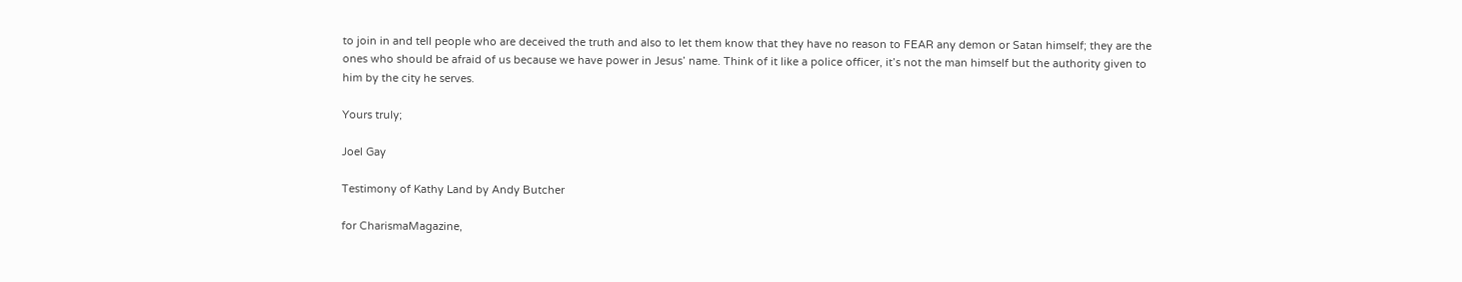to join in and tell people who are deceived the truth and also to let them know that they have no reason to FEAR any demon or Satan himself; they are the ones who should be afraid of us because we have power in Jesus’ name. Think of it like a police officer, it’s not the man himself but the authority given to him by the city he serves.

Yours truly;

Joel Gay

Testimony of Kathy Land by Andy Butcher

for CharismaMagazine,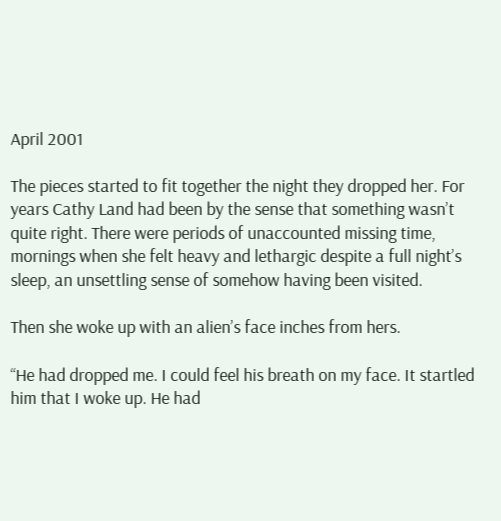April 2001

The pieces started to fit together the night they dropped her. For years Cathy Land had been by the sense that something wasn’t quite right. There were periods of unaccounted missing time, mornings when she felt heavy and lethargic despite a full night’s sleep, an unsettling sense of somehow having been visited.

Then she woke up with an alien’s face inches from hers.

“He had dropped me. I could feel his breath on my face. It startled him that I woke up. He had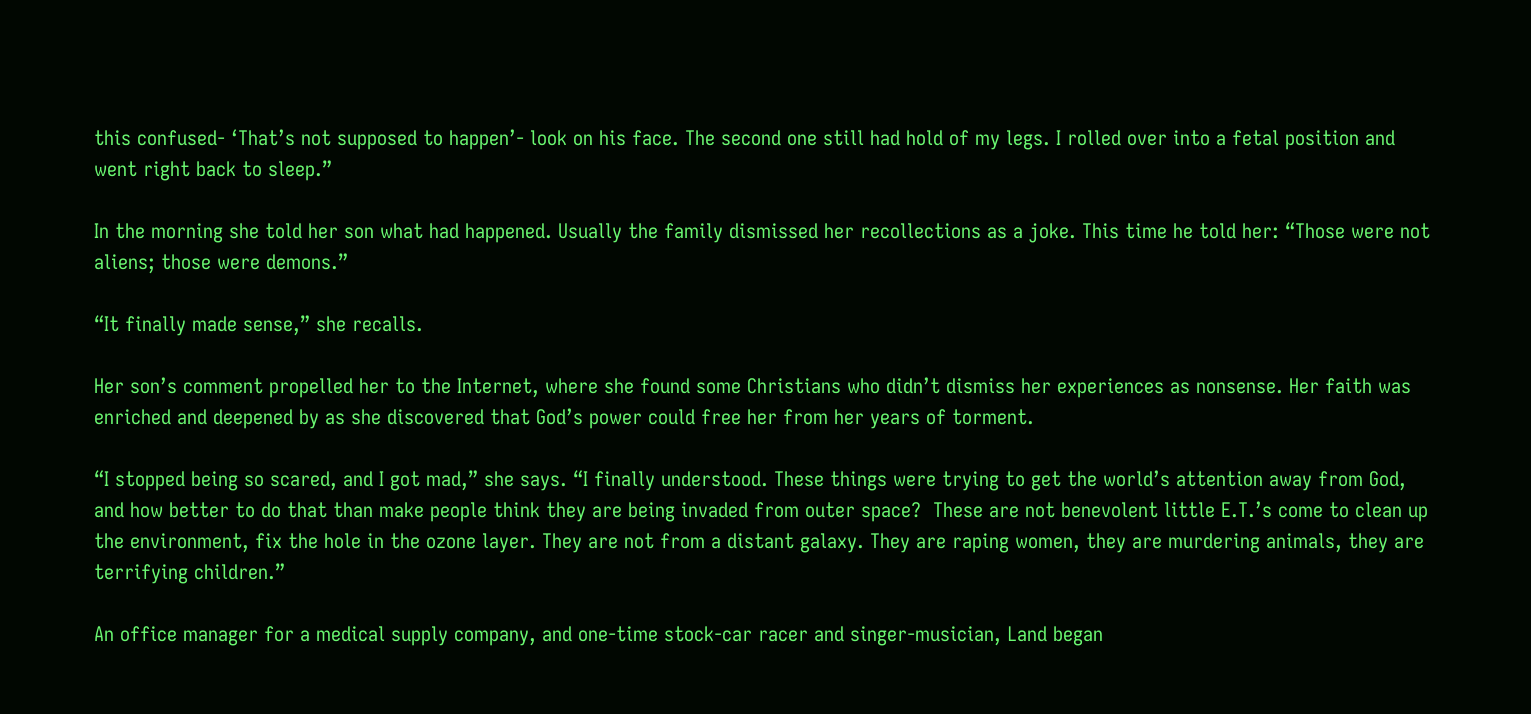this confused- ‘That’s not supposed to happen’- look on his face. The second one still had hold of my legs. I rolled over into a fetal position and went right back to sleep.”

In the morning she told her son what had happened. Usually the family dismissed her recollections as a joke. This time he told her: “Those were not aliens; those were demons.”

“It finally made sense,” she recalls.

Her son’s comment propelled her to the Internet, where she found some Christians who didn’t dismiss her experiences as nonsense. Her faith was enriched and deepened by as she discovered that God’s power could free her from her years of torment.

“I stopped being so scared, and I got mad,” she says. “I finally understood. These things were trying to get the world’s attention away from God, and how better to do that than make people think they are being invaded from outer space?  These are not benevolent little E.T.’s come to clean up the environment, fix the hole in the ozone layer. They are not from a distant galaxy. They are raping women, they are murdering animals, they are terrifying children.”

An office manager for a medical supply company, and one-time stock-car racer and singer-musician, Land began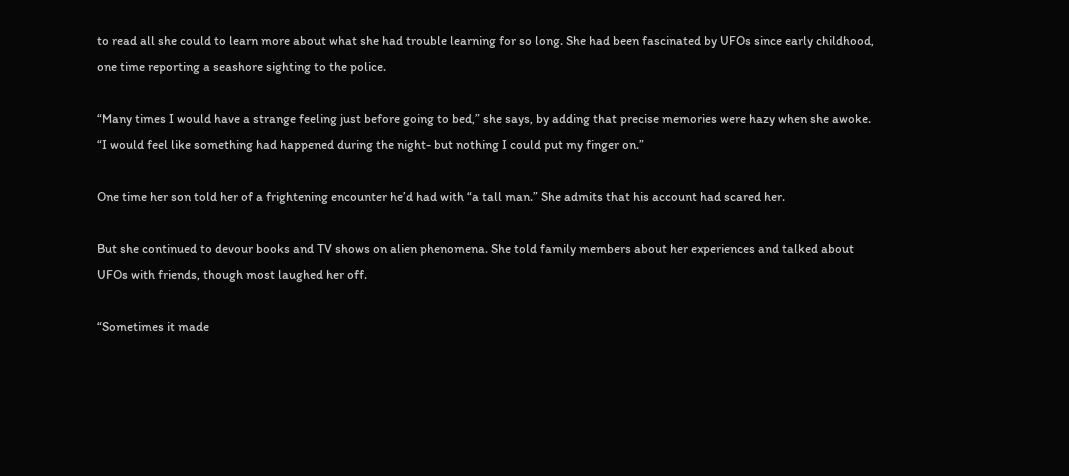to read all she could to learn more about what she had trouble learning for so long. She had been fascinated by UFOs since early childhood, one time reporting a seashore sighting to the police.

“Many times I would have a strange feeling just before going to bed,” she says, by adding that precise memories were hazy when she awoke. “I would feel like something had happened during the night- but nothing I could put my finger on.”

One time her son told her of a frightening encounter he’d had with “a tall man.” She admits that his account had scared her.

But she continued to devour books and TV shows on alien phenomena. She told family members about her experiences and talked about UFOs with friends, though most laughed her off.

“Sometimes it made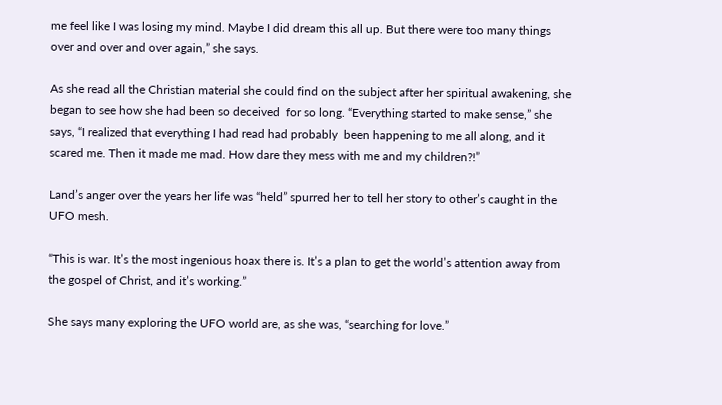me feel like I was losing my mind. Maybe I did dream this all up. But there were too many things over and over and over again,” she says.

As she read all the Christian material she could find on the subject after her spiritual awakening, she began to see how she had been so deceived  for so long. “Everything started to make sense,” she says, “I realized that everything I had read had probably  been happening to me all along, and it scared me. Then it made me mad. How dare they mess with me and my children?!”

Land’s anger over the years her life was “held” spurred her to tell her story to other’s caught in the UFO mesh.

“This is war. It’s the most ingenious hoax there is. It’s a plan to get the world’s attention away from the gospel of Christ, and it’s working.”

She says many exploring the UFO world are, as she was, “searching for love.”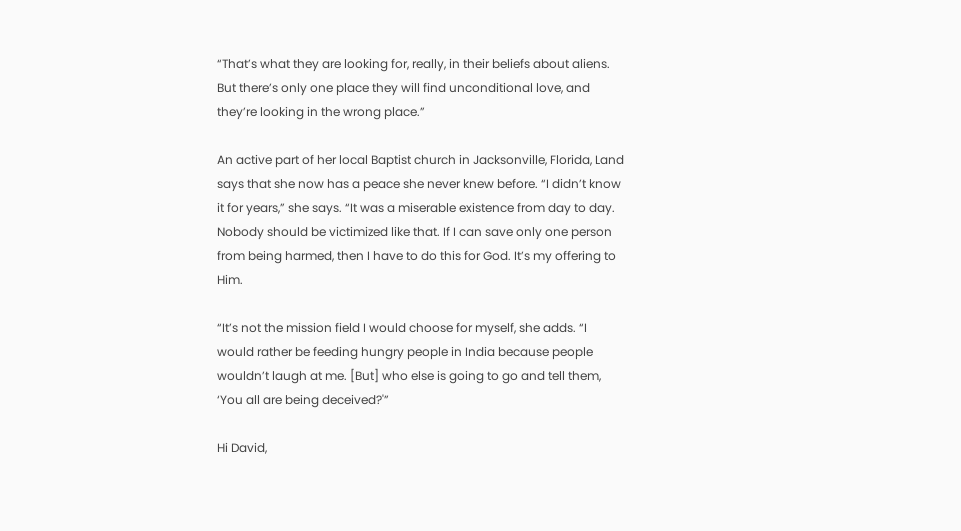“That’s what they are looking for, really, in their beliefs about aliens. But there’s only one place they will find unconditional love, and they’re looking in the wrong place.”

An active part of her local Baptist church in Jacksonville, Florida, Land says that she now has a peace she never knew before. “I didn’t know it for years,” she says. “It was a miserable existence from day to day. Nobody should be victimized like that. If I can save only one person from being harmed, then I have to do this for God. It’s my offering to Him.

“It’s not the mission field I would choose for myself, she adds. “I would rather be feeding hungry people in India because people wouldn’t laugh at me. [But] who else is going to go and tell them, ‘You all are being deceived?'”

Hi David,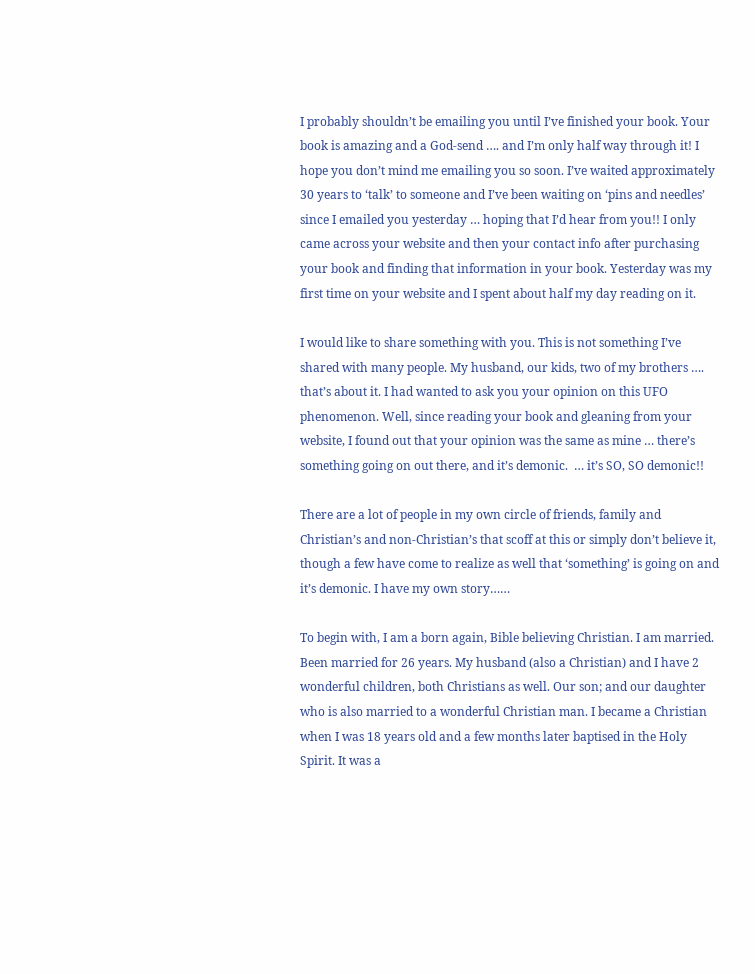I probably shouldn’t be emailing you until I’ve finished your book. Your book is amazing and a God-send …. and I’m only half way through it! I hope you don’t mind me emailing you so soon. I’ve waited approximately 30 years to ‘talk’ to someone and I’ve been waiting on ‘pins and needles’ since I emailed you yesterday … hoping that I’d hear from you!! I only came across your website and then your contact info after purchasing your book and finding that information in your book. Yesterday was my first time on your website and I spent about half my day reading on it.

I would like to share something with you. This is not something I’ve shared with many people. My husband, our kids, two of my brothers …. that’s about it. I had wanted to ask you your opinion on this UFO phenomenon. Well, since reading your book and gleaning from your website, I found out that your opinion was the same as mine … there’s something going on out there, and it’s demonic.  … it’s SO, SO demonic!!

There are a lot of people in my own circle of friends, family and Christian’s and non-Christian’s that scoff at this or simply don’t believe it, though a few have come to realize as well that ‘something’ is going on and it’s demonic. I have my own story……

To begin with, I am a born again, Bible believing Christian. I am married. Been married for 26 years. My husband (also a Christian) and I have 2 wonderful children, both Christians as well. Our son; and our daughter who is also married to a wonderful Christian man. I became a Christian when I was 18 years old and a few months later baptised in the Holy Spirit. It was a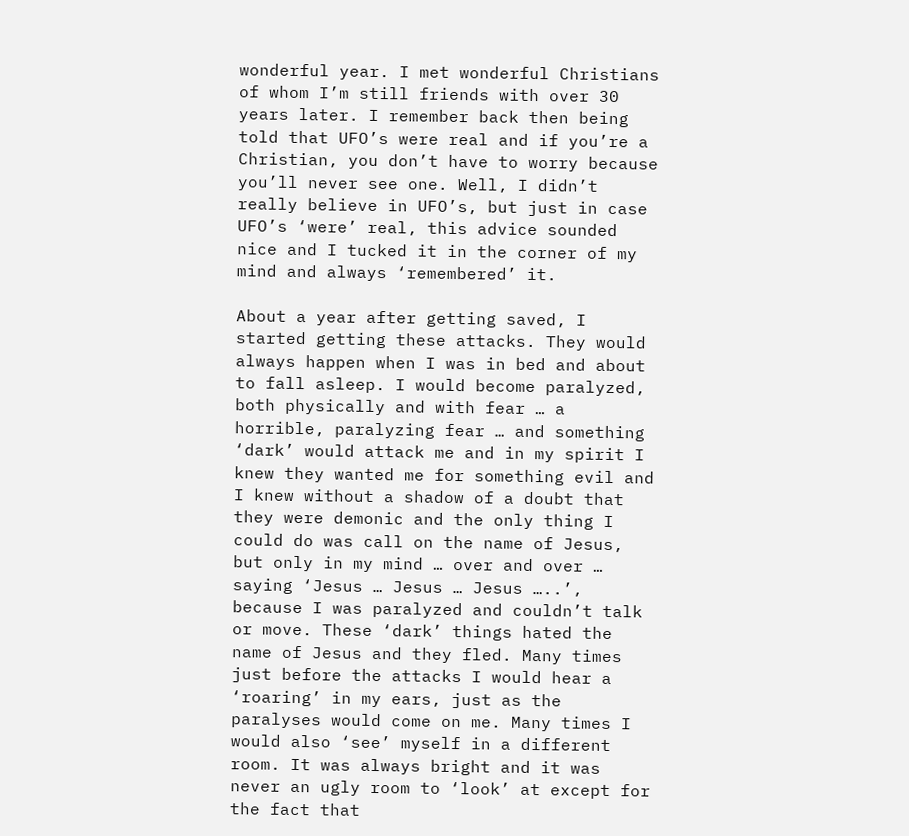wonderful year. I met wonderful Christians of whom I’m still friends with over 30 years later. I remember back then being told that UFO’s were real and if you’re a Christian, you don’t have to worry because you’ll never see one. Well, I didn’t really believe in UFO’s, but just in case UFO’s ‘were’ real, this advice sounded nice and I tucked it in the corner of my mind and always ‘remembered’ it.

About a year after getting saved, I started getting these attacks. They would always happen when I was in bed and about to fall asleep. I would become paralyzed, both physically and with fear … a horrible, paralyzing fear … and something ‘dark’ would attack me and in my spirit I knew they wanted me for something evil and I knew without a shadow of a doubt that they were demonic and the only thing I could do was call on the name of Jesus, but only in my mind … over and over … saying ‘Jesus … Jesus … Jesus …..’, because I was paralyzed and couldn’t talk or move. These ‘dark’ things hated the name of Jesus and they fled. Many times just before the attacks I would hear a ‘roaring’ in my ears, just as the paralyses would come on me. Many times I would also ‘see’ myself in a different room. It was always bright and it was never an ugly room to ‘look’ at except for the fact that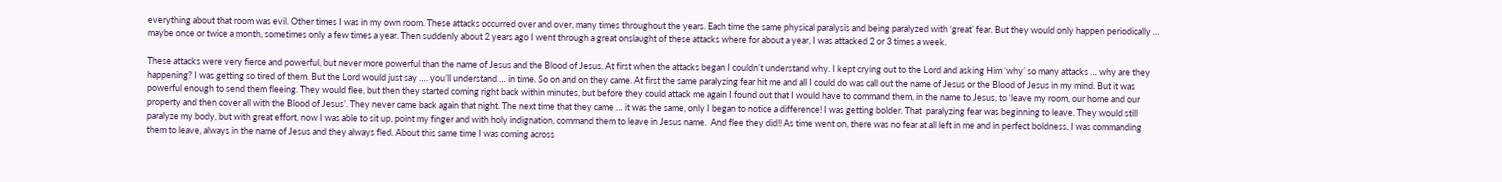everything about that room was evil. Other times I was in my own room. These attacks occurred over and over, many times throughout the years. Each time the same physical paralysis and being paralyzed with ‘great’ fear. But they would only happen periodically … maybe once or twice a month, sometimes only a few times a year. Then suddenly about 2 years ago I went through a great onslaught of these attacks where for about a year, I was attacked 2 or 3 times a week.

These attacks were very fierce and powerful, but never more powerful than the name of Jesus and the Blood of Jesus. At first when the attacks began I couldn’t understand why. I kept crying out to the Lord and asking Him ‘why’ so many attacks … why are they happening? I was getting so tired of them. But the Lord would just say …. you’ll understand … in time. So on and on they came. At first the same paralyzing fear hit me and all I could do was call out the name of Jesus or the Blood of Jesus in my mind. But it was powerful enough to send them fleeing. They would flee, but then they started coming right back within minutes, but before they could attack me again I found out that I would have to command them, in the name to Jesus, to ‘leave my room, our home and our property and then cover all with the Blood of Jesus’. They never came back again that night. The next time that they came … it was the same, only I began to notice a difference! I was getting bolder. That  paralyzing fear was beginning to leave. They would still paralyze my body, but with great effort, now I was able to sit up, point my finger and with holy indignation, command them to leave in Jesus name.  And flee they did!! As time went on, there was no fear at all left in me and in perfect boldness, I was commanding them to leave, always in the name of Jesus and they always fled. About this same time I was coming across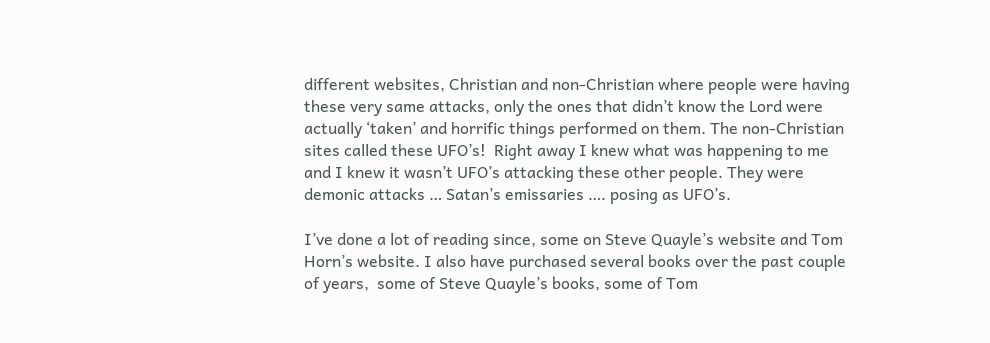different websites, Christian and non-Christian where people were having these very same attacks, only the ones that didn’t know the Lord were actually ‘taken’ and horrific things performed on them. The non-Christian sites called these UFO’s!  Right away I knew what was happening to me and I knew it wasn’t UFO’s attacking these other people. They were demonic attacks … Satan’s emissaries …. posing as UFO’s.

I’ve done a lot of reading since, some on Steve Quayle’s website and Tom Horn’s website. I also have purchased several books over the past couple of years,  some of Steve Quayle’s books, some of Tom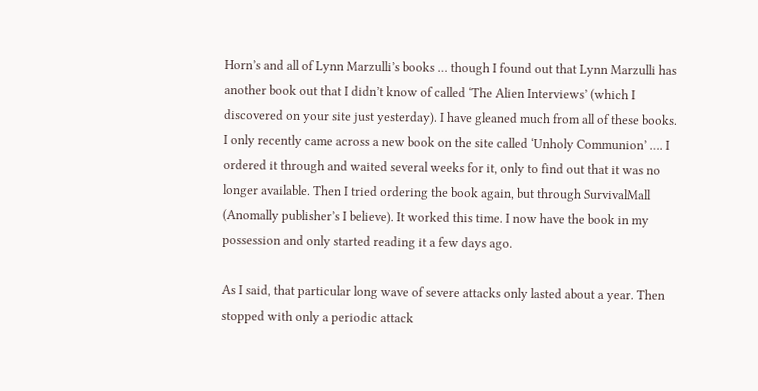Horn’s and all of Lynn Marzulli’s books … though I found out that Lynn Marzulli has another book out that I didn’t know of called ‘The Alien Interviews’ (which I discovered on your site just yesterday). I have gleaned much from all of these books. I only recently came across a new book on the site called ‘Unholy Communion’ …. I ordered it through and waited several weeks for it, only to find out that it was no longer available. Then I tried ordering the book again, but through SurvivalMall (Anomally publisher’s I believe). It worked this time. I now have the book in my possession and only started reading it a few days ago.

As I said, that particular long wave of severe attacks only lasted about a year. Then stopped with only a periodic attack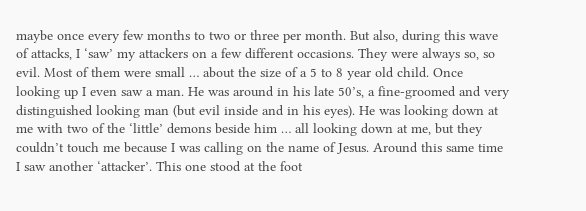maybe once every few months to two or three per month. But also, during this wave of attacks, I ‘saw’ my attackers on a few different occasions. They were always so, so evil. Most of them were small … about the size of a 5 to 8 year old child. Once looking up I even saw a man. He was around in his late 50’s, a fine-groomed and very distinguished looking man (but evil inside and in his eyes). He was looking down at me with two of the ‘little’ demons beside him … all looking down at me, but they couldn’t touch me because I was calling on the name of Jesus. Around this same time I saw another ‘attacker’. This one stood at the foot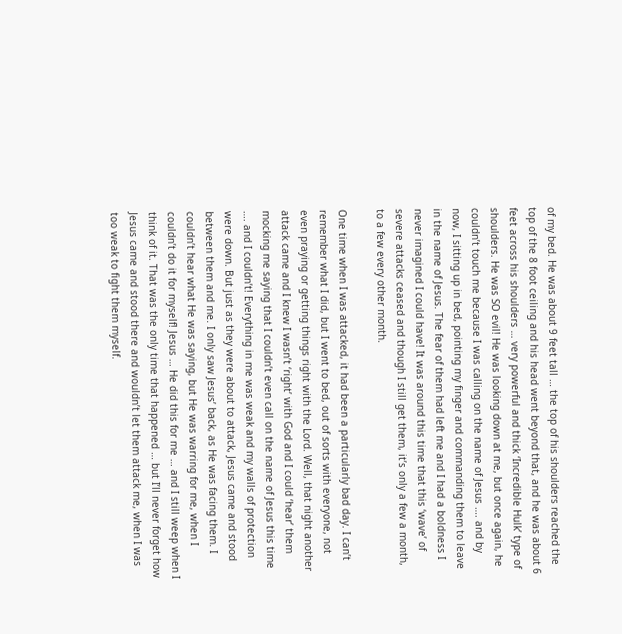of my bed. He was about 9 feet tall … the top of his shoulders reached the top of the 8 foot ceiling and his head went beyond that, and he was about 6 feet across his shoulders … very powerful and thick ‘Incredible Hulk’ type of shoulders. He was SO evil! He was looking down at me, but once again, he couldn’t touch me because I was calling on the name of Jesus …. and by now, I sitting up in bed, pointing my finger and commanding them to leave in the name of Jesus. The fear of them had left me and I had a boldness I never imagined I could have! It was around this time that this ‘wave’ of severe attacks ceased and though I still get them, it’s only a few a month, to a few every other month.

One time when I was attacked, it had been a particularly bad day. I can’t remember what I did, but I went to bed, out of sorts with everyone, not even praying or getting things right with the Lord. Well, that night another attack came and I knew I wasn’t ‘right’ with God and I could ‘hear’ them mocking me saying that I couldn’t even call on the name of Jesus this time …. and I couldn’t! Everything in me was weak and my walls of protection were down. But just as they were about to attack, Jesus came and stood between them and me. I only saw Jesus’ back, as He was facing them. I couldn’t hear what He was saying, but He was warring for me, when I couldn’t do it for myself! Jesus … He did this for me … and I still weep when I think of it. That was the only time that happened … but I’ll never forget how Jesus came and stood there and wouldn’t let them attack me, when I was too weak to fight them myself.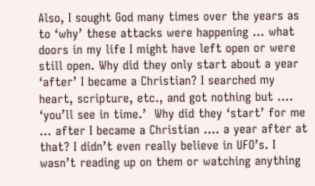Also, I sought God many times over the years as to ‘why’ these attacks were happening … what doors in my life I might have left open or were still open. Why did they only start about a year ‘after’ I became a Christian? I searched my heart, scripture, etc., and got nothing but …. ‘you’ll see in time.’  Why did they ‘start’ for me … after I became a Christian …. a year after at that? I didn’t even really believe in UFO’s. I wasn’t reading up on them or watching anything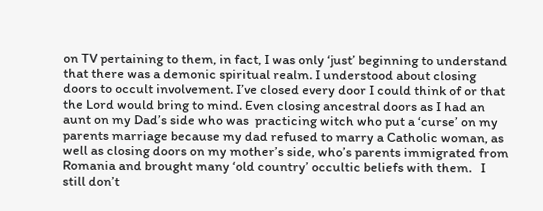on TV pertaining to them, in fact, I was only ‘just’ beginning to understand that there was a demonic spiritual realm. I understood about closing doors to occult involvement. I’ve closed every door I could think of or that the Lord would bring to mind. Even closing ancestral doors as I had an aunt on my Dad’s side who was  practicing witch who put a ‘curse’ on my parents marriage because my dad refused to marry a Catholic woman, as well as closing doors on my mother’s side, who’s parents immigrated from Romania and brought many ‘old country’ occultic beliefs with them.   I still don’t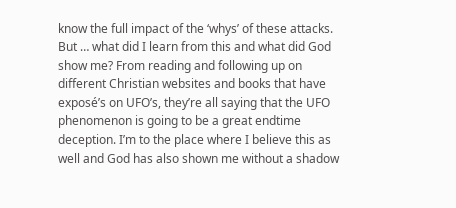know the full impact of the ‘whys’ of these attacks.   But … what did I learn from this and what did God show me? From reading and following up on different Christian websites and books that have exposé’s on UFO’s, they’re all saying that the UFO phenomenon is going to be a great endtime deception. I’m to the place where I believe this as well and God has also shown me without a shadow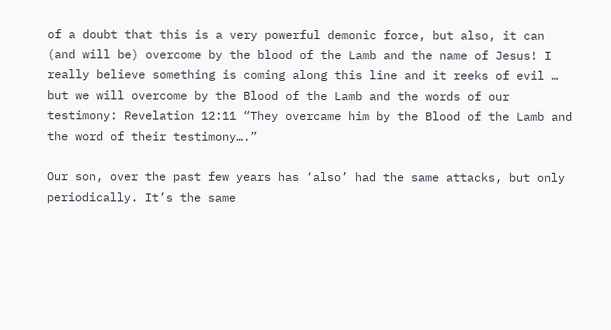of a doubt that this is a very powerful demonic force, but also, it can (and will be) overcome by the blood of the Lamb and the name of Jesus! I really believe something is coming along this line and it reeks of evil … but we will overcome by the Blood of the Lamb and the words of our testimony: Revelation 12:11 “They overcame him by the Blood of the Lamb and the word of their testimony….”

Our son, over the past few years has ‘also’ had the same attacks, but only periodically. It’s the same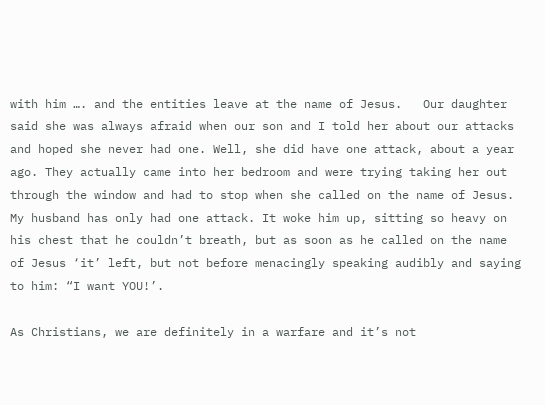with him …. and the entities leave at the name of Jesus.   Our daughter said she was always afraid when our son and I told her about our attacks and hoped she never had one. Well, she did have one attack, about a year ago. They actually came into her bedroom and were trying taking her out through the window and had to stop when she called on the name of Jesus. My husband has only had one attack. It woke him up, sitting so heavy on his chest that he couldn’t breath, but as soon as he called on the name of Jesus ‘it’ left, but not before menacingly speaking audibly and saying to him: “I want YOU!’.

As Christians, we are definitely in a warfare and it’s not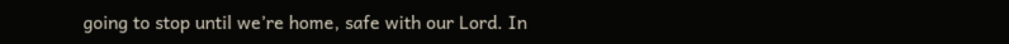going to stop until we’re home, safe with our Lord. In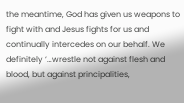the meantime, God has given us weapons to fight with and Jesus fights for us and continually intercedes on our behalf. We definitely ‘…wrestle not against flesh and blood, but against principalities,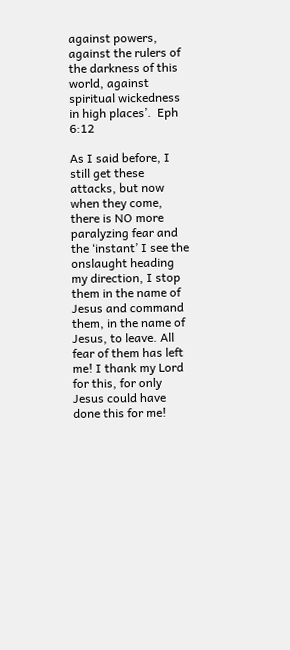against powers, against the rulers of the darkness of this world, against spiritual wickedness in high places’.  Eph 6:12

As I said before, I still get these attacks, but now when they come, there is NO more paralyzing fear and the ‘instant’ I see the onslaught heading my direction, I stop them in the name of Jesus and command them, in the name of Jesus, to leave. All fear of them has left me! I thank my Lord for this, for only Jesus could have done this for me!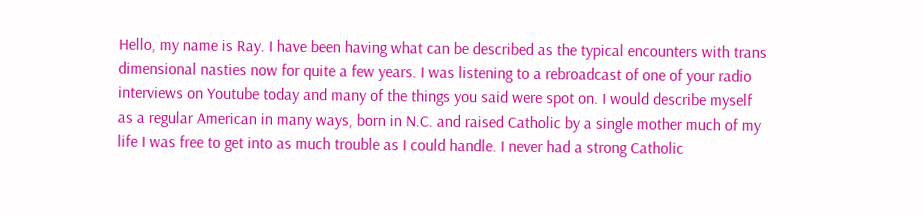Hello, my name is Ray. I have been having what can be described as the typical encounters with trans dimensional nasties now for quite a few years. I was listening to a rebroadcast of one of your radio interviews on Youtube today and many of the things you said were spot on. I would describe myself as a regular American in many ways, born in N.C. and raised Catholic by a single mother much of my life I was free to get into as much trouble as I could handle. I never had a strong Catholic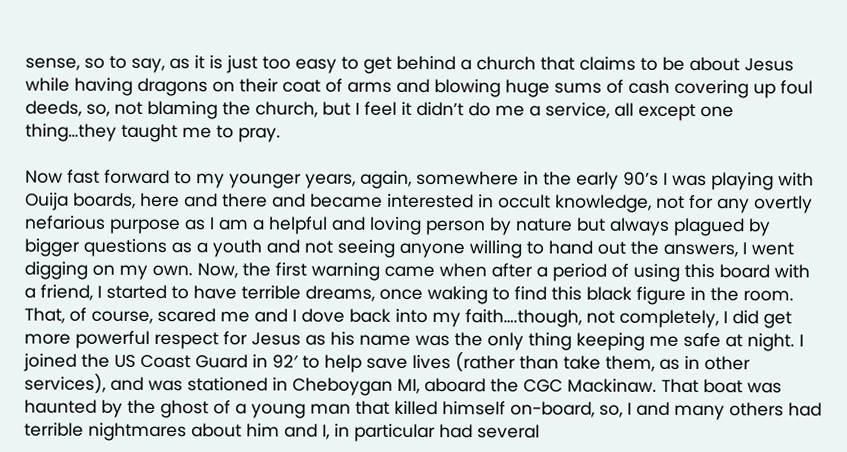sense, so to say, as it is just too easy to get behind a church that claims to be about Jesus while having dragons on their coat of arms and blowing huge sums of cash covering up foul deeds, so, not blaming the church, but I feel it didn’t do me a service, all except one thing…they taught me to pray.

Now fast forward to my younger years, again, somewhere in the early 90’s I was playing with Ouija boards, here and there and became interested in occult knowledge, not for any overtly nefarious purpose as I am a helpful and loving person by nature but always plagued by bigger questions as a youth and not seeing anyone willing to hand out the answers, I went digging on my own. Now, the first warning came when after a period of using this board with a friend, I started to have terrible dreams, once waking to find this black figure in the room. That, of course, scared me and I dove back into my faith….though, not completely, I did get more powerful respect for Jesus as his name was the only thing keeping me safe at night. I joined the US Coast Guard in 92′ to help save lives (rather than take them, as in other services), and was stationed in Cheboygan MI, aboard the CGC Mackinaw. That boat was haunted by the ghost of a young man that killed himself on-board, so, I and many others had terrible nightmares about him and I, in particular had several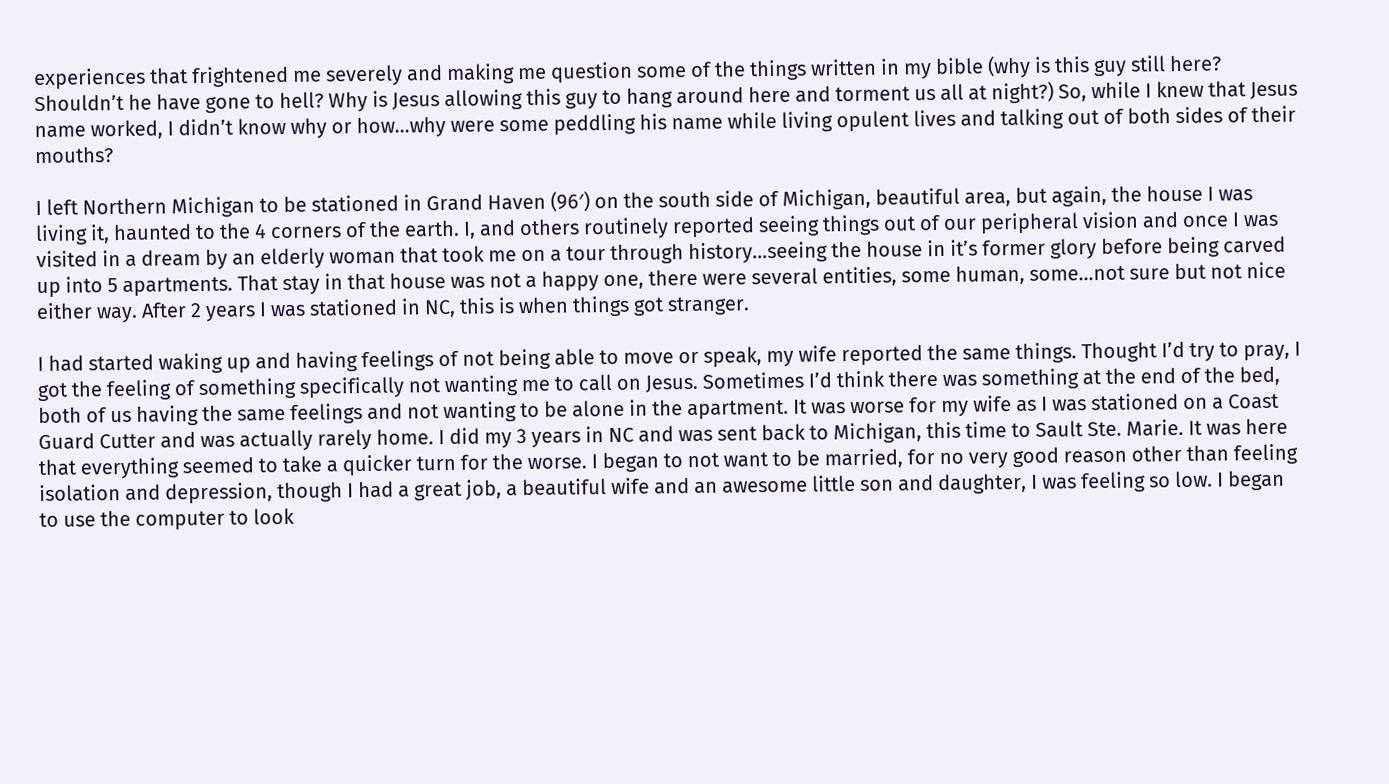experiences that frightened me severely and making me question some of the things written in my bible (why is this guy still here? Shouldn’t he have gone to hell? Why is Jesus allowing this guy to hang around here and torment us all at night?) So, while I knew that Jesus name worked, I didn’t know why or how…why were some peddling his name while living opulent lives and talking out of both sides of their mouths?

I left Northern Michigan to be stationed in Grand Haven (96′) on the south side of Michigan, beautiful area, but again, the house I was living it, haunted to the 4 corners of the earth. I, and others routinely reported seeing things out of our peripheral vision and once I was visited in a dream by an elderly woman that took me on a tour through history…seeing the house in it’s former glory before being carved up into 5 apartments. That stay in that house was not a happy one, there were several entities, some human, some…not sure but not nice either way. After 2 years I was stationed in NC, this is when things got stranger.

I had started waking up and having feelings of not being able to move or speak, my wife reported the same things. Thought I’d try to pray, I got the feeling of something specifically not wanting me to call on Jesus. Sometimes I’d think there was something at the end of the bed, both of us having the same feelings and not wanting to be alone in the apartment. It was worse for my wife as I was stationed on a Coast Guard Cutter and was actually rarely home. I did my 3 years in NC and was sent back to Michigan, this time to Sault Ste. Marie. It was here that everything seemed to take a quicker turn for the worse. I began to not want to be married, for no very good reason other than feeling isolation and depression, though I had a great job, a beautiful wife and an awesome little son and daughter, I was feeling so low. I began to use the computer to look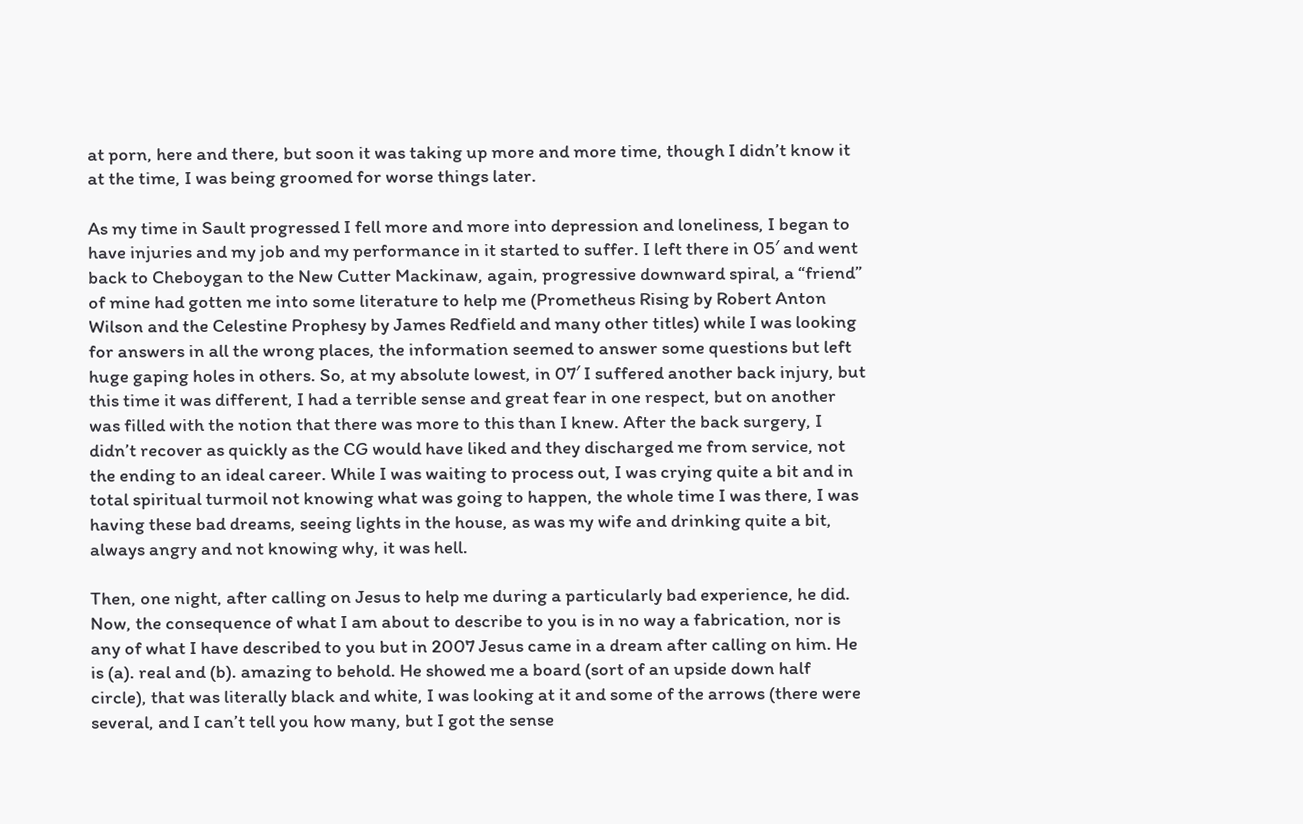at porn, here and there, but soon it was taking up more and more time, though I didn’t know it at the time, I was being groomed for worse things later.

As my time in Sault progressed I fell more and more into depression and loneliness, I began to have injuries and my job and my performance in it started to suffer. I left there in 05′ and went back to Cheboygan to the New Cutter Mackinaw, again, progressive downward spiral, a “friend” of mine had gotten me into some literature to help me (Prometheus Rising by Robert Anton Wilson and the Celestine Prophesy by James Redfield and many other titles) while I was looking for answers in all the wrong places, the information seemed to answer some questions but left huge gaping holes in others. So, at my absolute lowest, in 07′ I suffered another back injury, but this time it was different, I had a terrible sense and great fear in one respect, but on another was filled with the notion that there was more to this than I knew. After the back surgery, I didn’t recover as quickly as the CG would have liked and they discharged me from service, not the ending to an ideal career. While I was waiting to process out, I was crying quite a bit and in total spiritual turmoil not knowing what was going to happen, the whole time I was there, I was having these bad dreams, seeing lights in the house, as was my wife and drinking quite a bit, always angry and not knowing why, it was hell.

Then, one night, after calling on Jesus to help me during a particularly bad experience, he did. Now, the consequence of what I am about to describe to you is in no way a fabrication, nor is any of what I have described to you but in 2007 Jesus came in a dream after calling on him. He is (a). real and (b). amazing to behold. He showed me a board (sort of an upside down half circle), that was literally black and white, I was looking at it and some of the arrows (there were several, and I can’t tell you how many, but I got the sense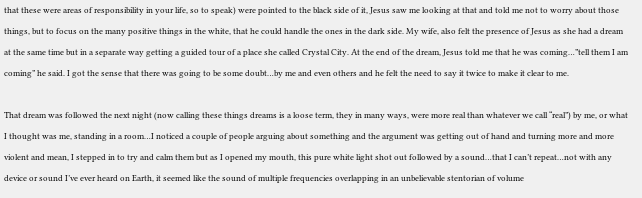that these were areas of responsibility in your life, so to speak) were pointed to the black side of it, Jesus saw me looking at that and told me not to worry about those things, but to focus on the many positive things in the white, that he could handle the ones in the dark side. My wife, also felt the presence of Jesus as she had a dream at the same time but in a separate way getting a guided tour of a place she called Crystal City. At the end of the dream, Jesus told me that he was coming…”tell them I am coming” he said. I got the sense that there was going to be some doubt…by me and even others and he felt the need to say it twice to make it clear to me.

That dream was followed the next night (now calling these things dreams is a loose term, they in many ways, were more real than whatever we call “real”) by me, or what I thought was me, standing in a room…I noticed a couple of people arguing about something and the argument was getting out of hand and turning more and more violent and mean, I stepped in to try and calm them but as I opened my mouth, this pure white light shot out followed by a sound…that I can’t repeat…not with any device or sound I’ve ever heard on Earth, it seemed like the sound of multiple frequencies overlapping in an unbelievable stentorian of volume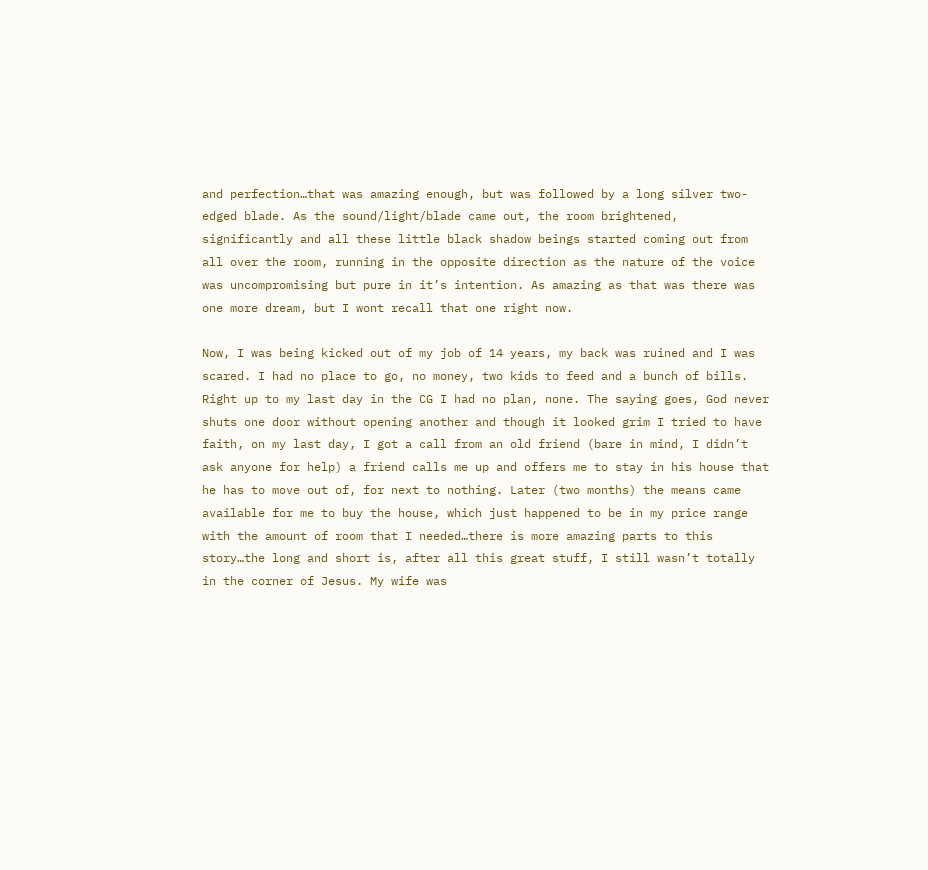and perfection…that was amazing enough, but was followed by a long silver two-edged blade. As the sound/light/blade came out, the room brightened, significantly and all these little black shadow beings started coming out from all over the room, running in the opposite direction as the nature of the voice was uncompromising but pure in it’s intention. As amazing as that was there was one more dream, but I wont recall that one right now.

Now, I was being kicked out of my job of 14 years, my back was ruined and I was scared. I had no place to go, no money, two kids to feed and a bunch of bills. Right up to my last day in the CG I had no plan, none. The saying goes, God never shuts one door without opening another and though it looked grim I tried to have faith, on my last day, I got a call from an old friend (bare in mind, I didn’t ask anyone for help) a friend calls me up and offers me to stay in his house that he has to move out of, for next to nothing. Later (two months) the means came available for me to buy the house, which just happened to be in my price range with the amount of room that I needed…there is more amazing parts to this story…the long and short is, after all this great stuff, I still wasn’t totally in the corner of Jesus. My wife was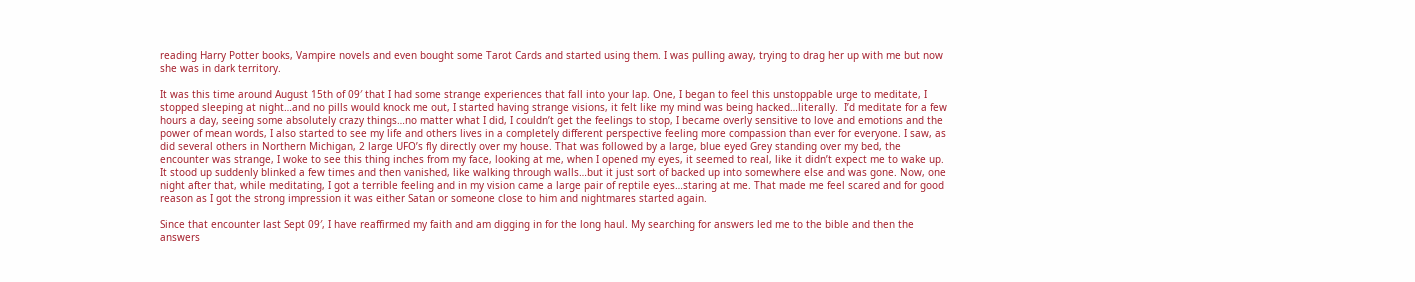reading Harry Potter books, Vampire novels and even bought some Tarot Cards and started using them. I was pulling away, trying to drag her up with me but now she was in dark territory.

It was this time around August 15th of 09′ that I had some strange experiences that fall into your lap. One, I began to feel this unstoppable urge to meditate, I stopped sleeping at night…and no pills would knock me out, I started having strange visions, it felt like my mind was being hacked…literally.  I’d meditate for a few hours a day, seeing some absolutely crazy things…no matter what I did, I couldn’t get the feelings to stop, I became overly sensitive to love and emotions and the power of mean words, I also started to see my life and others lives in a completely different perspective feeling more compassion than ever for everyone. I saw, as did several others in Northern Michigan, 2 large UFO’s fly directly over my house. That was followed by a large, blue eyed Grey standing over my bed, the encounter was strange, I woke to see this thing inches from my face, looking at me, when I opened my eyes, it seemed to real, like it didn’t expect me to wake up. It stood up suddenly blinked a few times and then vanished, like walking through walls…but it just sort of backed up into somewhere else and was gone. Now, one night after that, while meditating, I got a terrible feeling and in my vision came a large pair of reptile eyes…staring at me. That made me feel scared and for good reason as I got the strong impression it was either Satan or someone close to him and nightmares started again.

Since that encounter last Sept 09′, I have reaffirmed my faith and am digging in for the long haul. My searching for answers led me to the bible and then the answers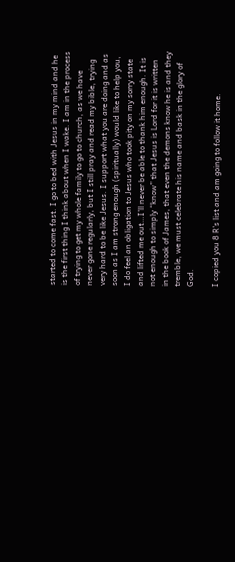started to come fast. I go to bed with Jesus in my mind and he is the first thing I think about when I wake. I am in the process of trying to get my whole family to go to church, as we have never gone regularly, but I still pray and read my bible, trying very hard to be like Jesus. I support what you are doing and as soon as I am strong enough (spiritually) would like to help you, I do feel an obligation to Jesus who took pity on my sorry state and lifted me out…I’ll never be able to thank him enough. It is not enough to simply “know” that Jesus is Lord for it is written in the book of James, that even the demons know he is and they tremble, we must celebrate his name and bask in the glory of God.

I copied you 8 R’s list and am going to follow it home.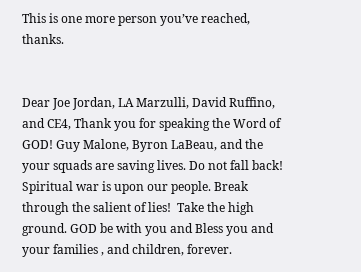This is one more person you’ve reached, thanks.


Dear Joe Jordan, LA Marzulli, David Ruffino, and CE4, Thank you for speaking the Word of GOD! Guy Malone, Byron LaBeau, and the your squads are saving lives. Do not fall back! Spiritual war is upon our people. Break through the salient of lies!  Take the high ground. GOD be with you and Bless you and your families , and children, forever.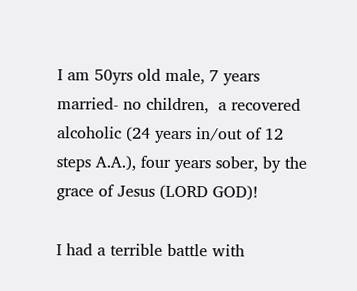I am 50yrs old male, 7 years married- no children,  a recovered alcoholic (24 years in/out of 12 steps A.A.), four years sober, by the grace of Jesus (LORD GOD)!

I had a terrible battle with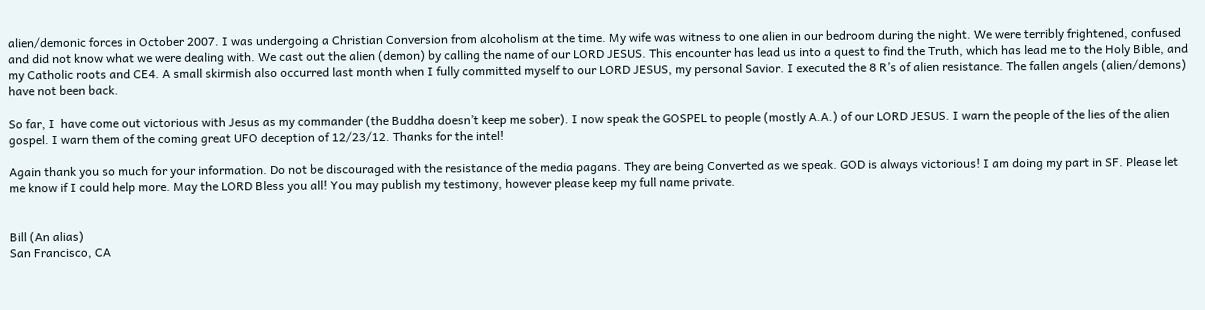alien/demonic forces in October 2007. I was undergoing a Christian Conversion from alcoholism at the time. My wife was witness to one alien in our bedroom during the night. We were terribly frightened, confused and did not know what we were dealing with. We cast out the alien (demon) by calling the name of our LORD JESUS. This encounter has lead us into a quest to find the Truth, which has lead me to the Holy Bible, and my Catholic roots and CE4. A small skirmish also occurred last month when I fully committed myself to our LORD JESUS, my personal Savior. I executed the 8 R’s of alien resistance. The fallen angels (alien/demons) have not been back.

So far, I  have come out victorious with Jesus as my commander (the Buddha doesn’t keep me sober). I now speak the GOSPEL to people (mostly A.A.) of our LORD JESUS. I warn the people of the lies of the alien gospel. I warn them of the coming great UFO deception of 12/23/12. Thanks for the intel!

Again thank you so much for your information. Do not be discouraged with the resistance of the media pagans. They are being Converted as we speak. GOD is always victorious! I am doing my part in SF. Please let me know if I could help more. May the LORD Bless you all! You may publish my testimony, however please keep my full name private.


Bill (An alias)
San Francisco, CA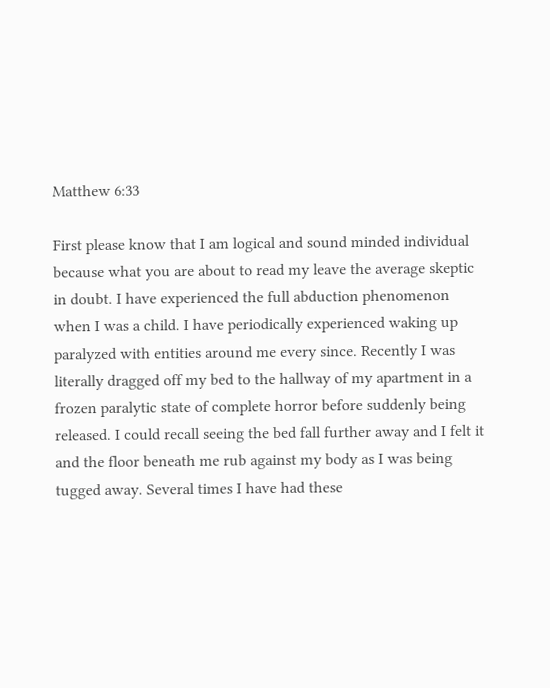Matthew 6:33

First please know that I am logical and sound minded individual because what you are about to read my leave the average skeptic in doubt. I have experienced the full abduction phenomenon when I was a child. I have periodically experienced waking up paralyzed with entities around me every since. Recently I was literally dragged off my bed to the hallway of my apartment in a frozen paralytic state of complete horror before suddenly being released. I could recall seeing the bed fall further away and I felt it and the floor beneath me rub against my body as I was being tugged away. Several times I have had these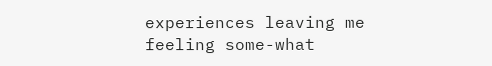experiences leaving me feeling some-what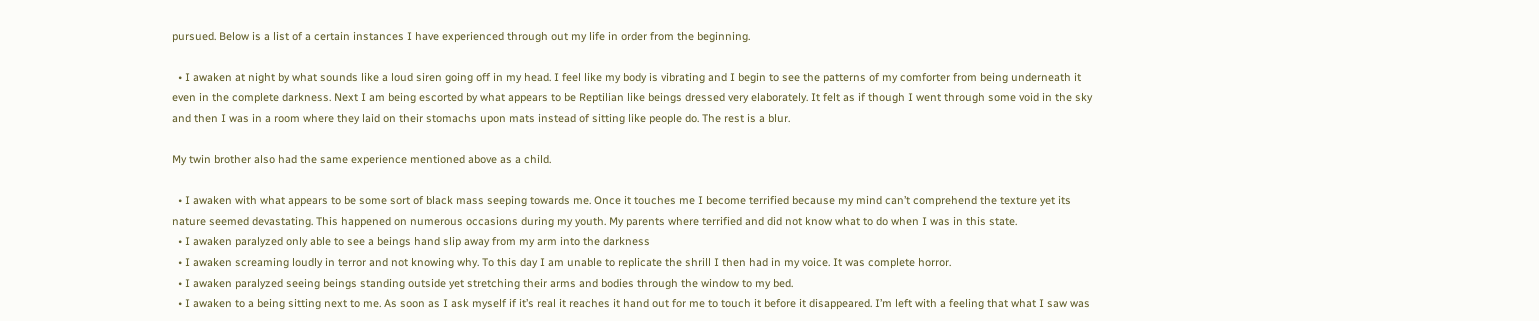pursued. Below is a list of a certain instances I have experienced through out my life in order from the beginning.

  • I awaken at night by what sounds like a loud siren going off in my head. I feel like my body is vibrating and I begin to see the patterns of my comforter from being underneath it even in the complete darkness. Next I am being escorted by what appears to be Reptilian like beings dressed very elaborately. It felt as if though I went through some void in the sky and then I was in a room where they laid on their stomachs upon mats instead of sitting like people do. The rest is a blur.

My twin brother also had the same experience mentioned above as a child.

  • I awaken with what appears to be some sort of black mass seeping towards me. Once it touches me I become terrified because my mind can’t comprehend the texture yet its nature seemed devastating. This happened on numerous occasions during my youth. My parents where terrified and did not know what to do when I was in this state.
  • I awaken paralyzed only able to see a beings hand slip away from my arm into the darkness
  • I awaken screaming loudly in terror and not knowing why. To this day I am unable to replicate the shrill I then had in my voice. It was complete horror.
  • I awaken paralyzed seeing beings standing outside yet stretching their arms and bodies through the window to my bed.
  • I awaken to a being sitting next to me. As soon as I ask myself if it’s real it reaches it hand out for me to touch it before it disappeared. I’m left with a feeling that what I saw was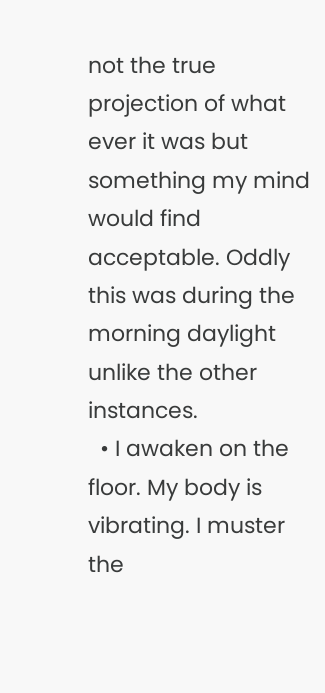not the true projection of what ever it was but something my mind would find acceptable. Oddly this was during the morning daylight unlike the other instances.
  • I awaken on the floor. My body is vibrating. I muster the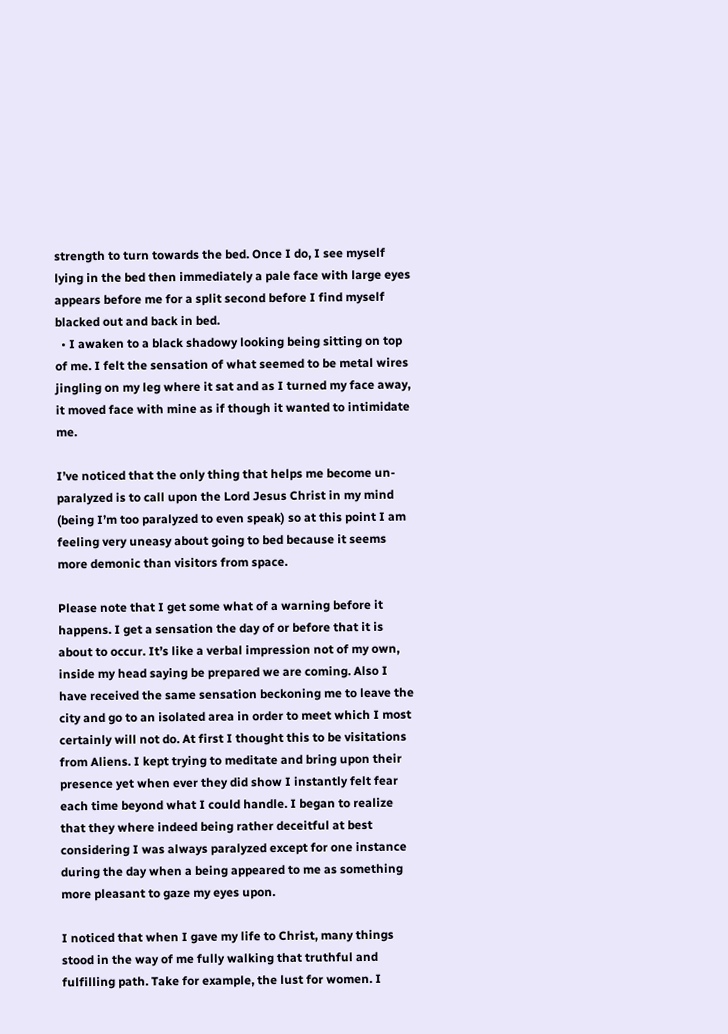strength to turn towards the bed. Once I do, I see myself lying in the bed then immediately a pale face with large eyes appears before me for a split second before I find myself blacked out and back in bed.
  • I awaken to a black shadowy looking being sitting on top of me. I felt the sensation of what seemed to be metal wires jingling on my leg where it sat and as I turned my face away, it moved face with mine as if though it wanted to intimidate me.

I’ve noticed that the only thing that helps me become un-paralyzed is to call upon the Lord Jesus Christ in my mind (being I’m too paralyzed to even speak) so at this point I am feeling very uneasy about going to bed because it seems more demonic than visitors from space.

Please note that I get some what of a warning before it happens. I get a sensation the day of or before that it is about to occur. It’s like a verbal impression not of my own, inside my head saying be prepared we are coming. Also I have received the same sensation beckoning me to leave the city and go to an isolated area in order to meet which I most certainly will not do. At first I thought this to be visitations from Aliens. I kept trying to meditate and bring upon their presence yet when ever they did show I instantly felt fear each time beyond what I could handle. I began to realize that they where indeed being rather deceitful at best considering I was always paralyzed except for one instance during the day when a being appeared to me as something more pleasant to gaze my eyes upon.

I noticed that when I gave my life to Christ, many things stood in the way of me fully walking that truthful and fulfilling path. Take for example, the lust for women. I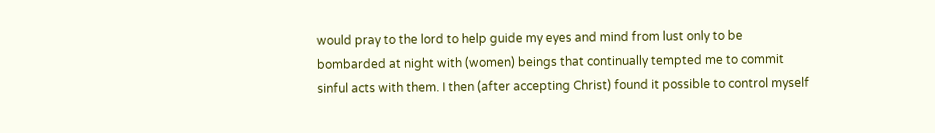would pray to the lord to help guide my eyes and mind from lust only to be bombarded at night with (women) beings that continually tempted me to commit sinful acts with them. I then (after accepting Christ) found it possible to control myself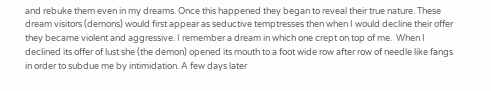and rebuke them even in my dreams. Once this happened they began to reveal their true nature. These dream visitors (demons) would first appear as seductive temptresses then when I would decline their offer they became violent and aggressive. I remember a dream in which one crept on top of me.  When I declined its offer of lust she (the demon) opened its mouth to a foot wide row after row of needle like fangs in order to subdue me by intimidation. A few days later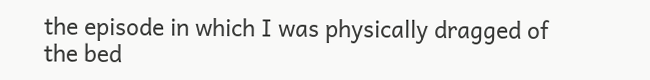the episode in which I was physically dragged of the bed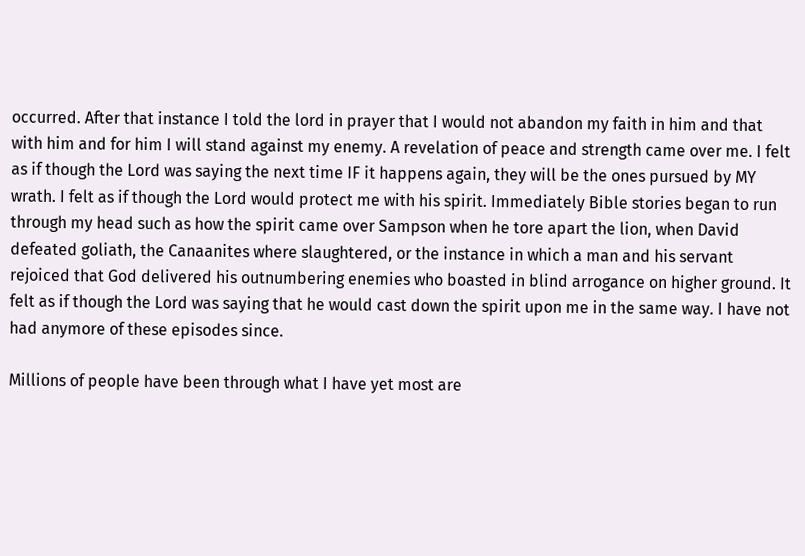occurred. After that instance I told the lord in prayer that I would not abandon my faith in him and that with him and for him I will stand against my enemy. A revelation of peace and strength came over me. I felt as if though the Lord was saying the next time IF it happens again, they will be the ones pursued by MY wrath. I felt as if though the Lord would protect me with his spirit. Immediately Bible stories began to run through my head such as how the spirit came over Sampson when he tore apart the lion, when David defeated goliath, the Canaanites where slaughtered, or the instance in which a man and his servant rejoiced that God delivered his outnumbering enemies who boasted in blind arrogance on higher ground. It felt as if though the Lord was saying that he would cast down the spirit upon me in the same way. I have not had anymore of these episodes since.

Millions of people have been through what I have yet most are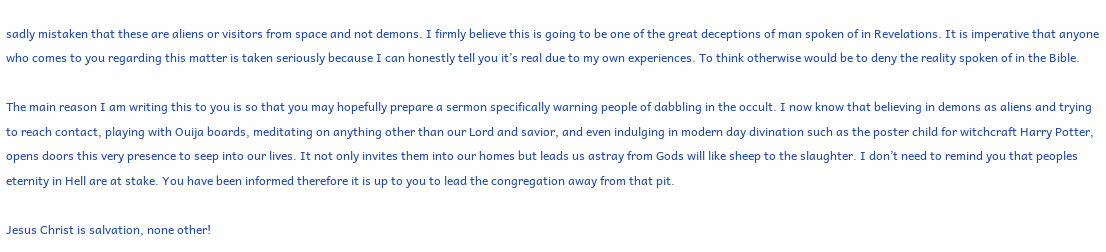sadly mistaken that these are aliens or visitors from space and not demons. I firmly believe this is going to be one of the great deceptions of man spoken of in Revelations. It is imperative that anyone who comes to you regarding this matter is taken seriously because I can honestly tell you it’s real due to my own experiences. To think otherwise would be to deny the reality spoken of in the Bible.

The main reason I am writing this to you is so that you may hopefully prepare a sermon specifically warning people of dabbling in the occult. I now know that believing in demons as aliens and trying to reach contact, playing with Ouija boards, meditating on anything other than our Lord and savior, and even indulging in modern day divination such as the poster child for witchcraft Harry Potter, opens doors this very presence to seep into our lives. It not only invites them into our homes but leads us astray from Gods will like sheep to the slaughter. I don’t need to remind you that peoples eternity in Hell are at stake. You have been informed therefore it is up to you to lead the congregation away from that pit.

Jesus Christ is salvation, none other!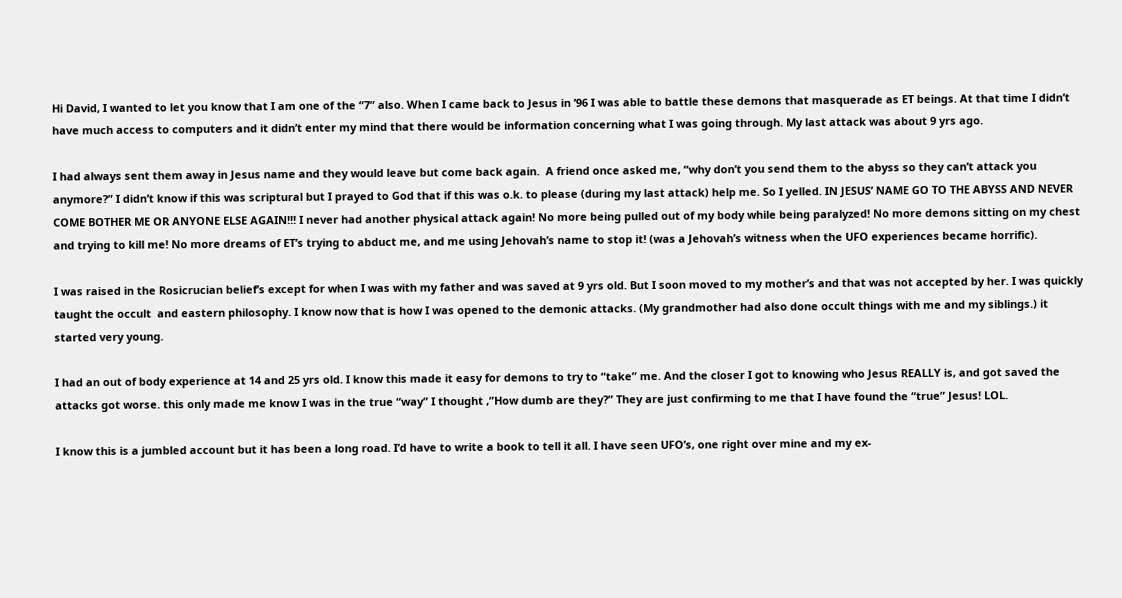Hi David, I wanted to let you know that I am one of the “7” also. When I came back to Jesus in ’96 I was able to battle these demons that masquerade as ET beings. At that time I didn’t have much access to computers and it didn’t enter my mind that there would be information concerning what I was going through. My last attack was about 9 yrs ago.

I had always sent them away in Jesus name and they would leave but come back again.  A friend once asked me, “why don’t you send them to the abyss so they can’t attack you anymore?” I didn’t know if this was scriptural but I prayed to God that if this was o.k. to please (during my last attack) help me. So I yelled. IN JESUS’ NAME GO TO THE ABYSS AND NEVER COME BOTHER ME OR ANYONE ELSE AGAIN!!! I never had another physical attack again! No more being pulled out of my body while being paralyzed! No more demons sitting on my chest and trying to kill me! No more dreams of ET’s trying to abduct me, and me using Jehovah’s name to stop it! (was a Jehovah’s witness when the UFO experiences became horrific).

I was raised in the Rosicrucian belief’s except for when I was with my father and was saved at 9 yrs old. But I soon moved to my mother’s and that was not accepted by her. I was quickly taught the occult  and eastern philosophy. I know now that is how I was opened to the demonic attacks. (My grandmother had also done occult things with me and my siblings.) it started very young.

I had an out of body experience at 14 and 25 yrs old. I know this made it easy for demons to try to “take” me. And the closer I got to knowing who Jesus REALLY is, and got saved the attacks got worse. this only made me know I was in the true “way” I thought ,”How dumb are they?” They are just confirming to me that I have found the “true” Jesus! LOL.

I know this is a jumbled account but it has been a long road. I’d have to write a book to tell it all. I have seen UFO’s, one right over mine and my ex-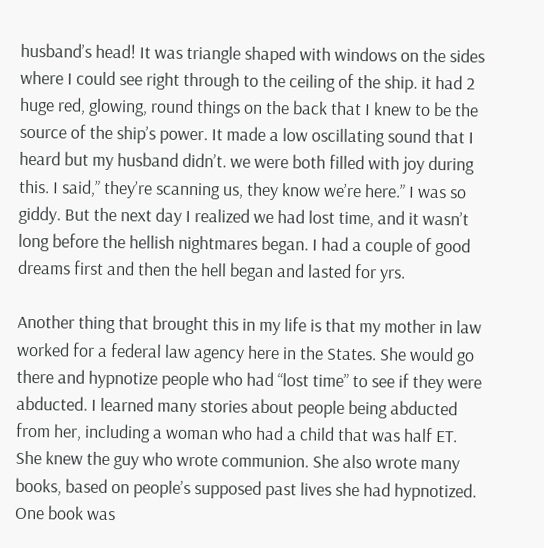husband’s head! It was triangle shaped with windows on the sides where I could see right through to the ceiling of the ship. it had 2 huge red, glowing, round things on the back that I knew to be the source of the ship’s power. It made a low oscillating sound that I heard but my husband didn’t. we were both filled with joy during this. I said,” they’re scanning us, they know we’re here.” I was so giddy. But the next day I realized we had lost time, and it wasn’t long before the hellish nightmares began. I had a couple of good dreams first and then the hell began and lasted for yrs.

Another thing that brought this in my life is that my mother in law worked for a federal law agency here in the States. She would go there and hypnotize people who had “lost time” to see if they were abducted. I learned many stories about people being abducted from her, including a woman who had a child that was half ET. She knew the guy who wrote communion. She also wrote many books, based on people’s supposed past lives she had hypnotized. One book was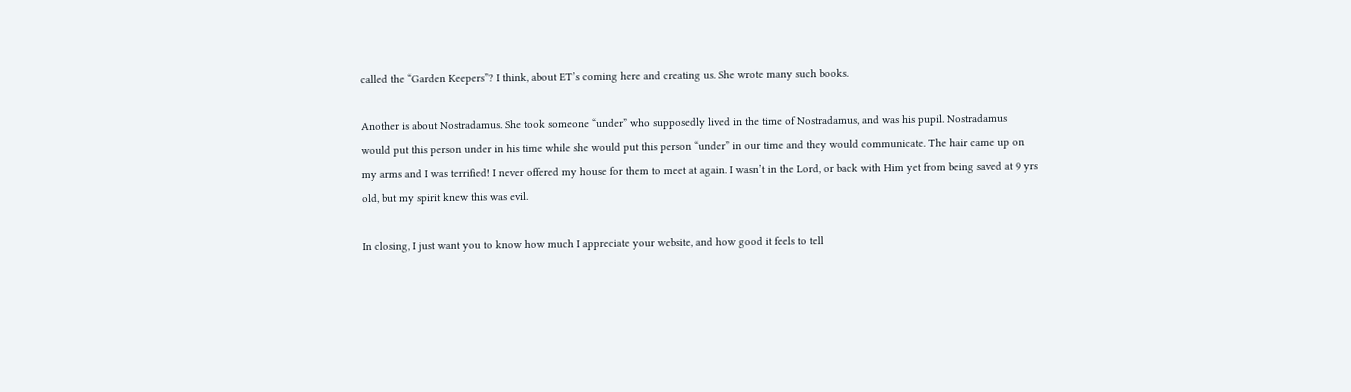called the “Garden Keepers”? I think, about ET’s coming here and creating us. She wrote many such books.

Another is about Nostradamus. She took someone “under” who supposedly lived in the time of Nostradamus, and was his pupil. Nostradamus would put this person under in his time while she would put this person “under” in our time and they would communicate. The hair came up on my arms and I was terrified! I never offered my house for them to meet at again. I wasn’t in the Lord, or back with Him yet from being saved at 9 yrs old, but my spirit knew this was evil.

In closing, I just want you to know how much I appreciate your website, and how good it feels to tell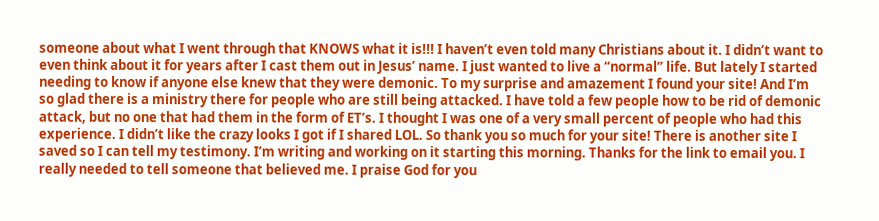someone about what I went through that KNOWS what it is!!! I haven’t even told many Christians about it. I didn’t want to even think about it for years after I cast them out in Jesus’ name. I just wanted to live a “normal” life. But lately I started needing to know if anyone else knew that they were demonic. To my surprise and amazement I found your site! And I’m so glad there is a ministry there for people who are still being attacked. I have told a few people how to be rid of demonic attack, but no one that had them in the form of ET’s. I thought I was one of a very small percent of people who had this experience. I didn’t like the crazy looks I got if I shared LOL. So thank you so much for your site! There is another site I saved so I can tell my testimony. I’m writing and working on it starting this morning. Thanks for the link to email you. I really needed to tell someone that believed me. I praise God for you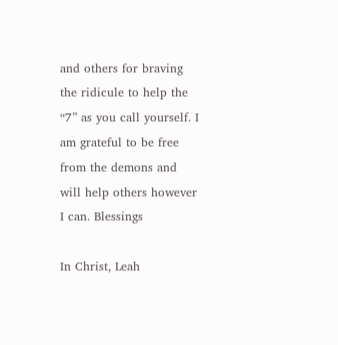and others for braving the ridicule to help the “7” as you call yourself. I am grateful to be free from the demons and will help others however I can. Blessings

In Christ, Leah